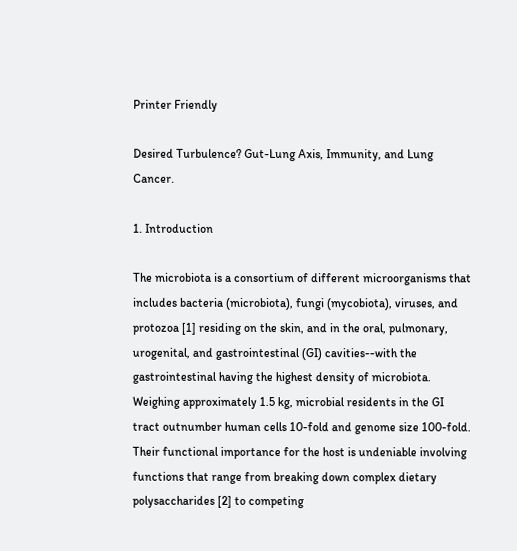Printer Friendly

Desired Turbulence? Gut-Lung Axis, Immunity, and Lung Cancer.

1. Introduction

The microbiota is a consortium of different microorganisms that includes bacteria (microbiota), fungi (mycobiota), viruses, and protozoa [1] residing on the skin, and in the oral, pulmonary, urogenital, and gastrointestinal (GI) cavities--with the gastrointestinal having the highest density of microbiota. Weighing approximately 1.5 kg, microbial residents in the GI tract outnumber human cells 10-fold and genome size 100-fold. Their functional importance for the host is undeniable involving functions that range from breaking down complex dietary polysaccharides [2] to competing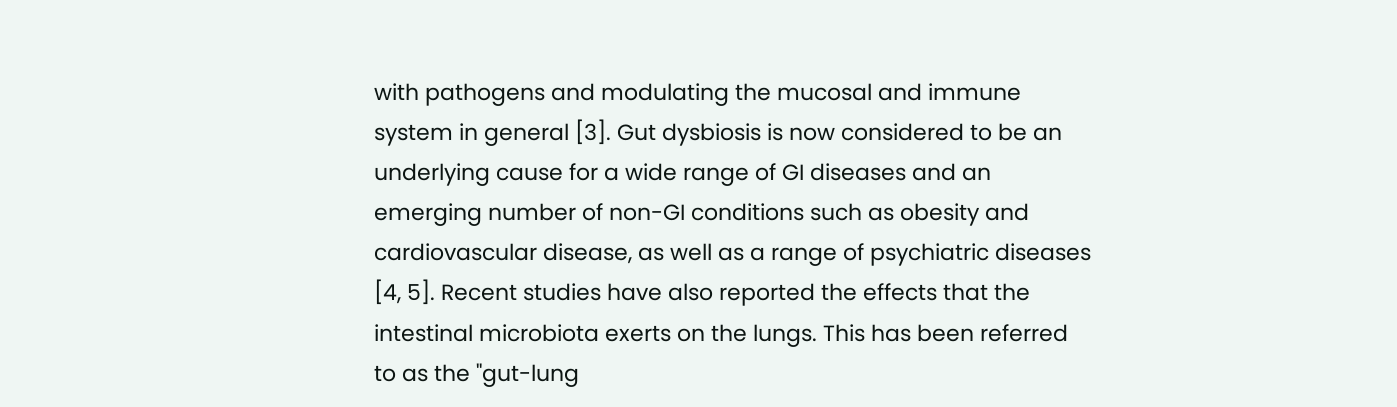with pathogens and modulating the mucosal and immune system in general [3]. Gut dysbiosis is now considered to be an underlying cause for a wide range of GI diseases and an emerging number of non-GI conditions such as obesity and cardiovascular disease, as well as a range of psychiatric diseases [4, 5]. Recent studies have also reported the effects that the intestinal microbiota exerts on the lungs. This has been referred to as the "gut-lung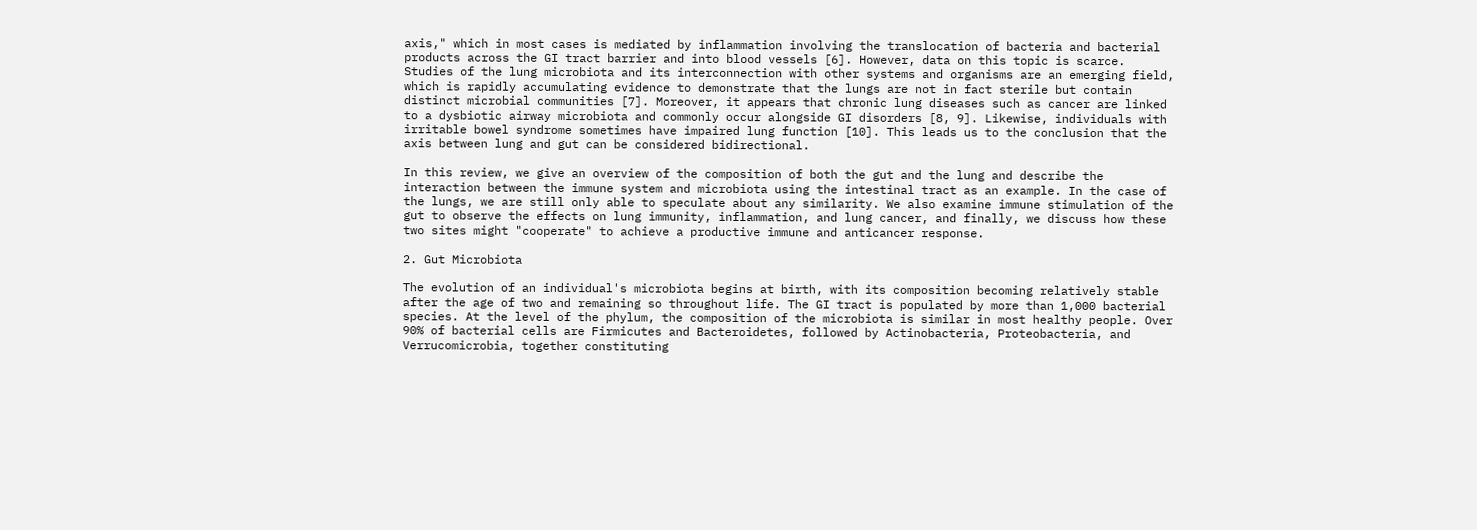axis," which in most cases is mediated by inflammation involving the translocation of bacteria and bacterial products across the GI tract barrier and into blood vessels [6]. However, data on this topic is scarce. Studies of the lung microbiota and its interconnection with other systems and organisms are an emerging field, which is rapidly accumulating evidence to demonstrate that the lungs are not in fact sterile but contain distinct microbial communities [7]. Moreover, it appears that chronic lung diseases such as cancer are linked to a dysbiotic airway microbiota and commonly occur alongside GI disorders [8, 9]. Likewise, individuals with irritable bowel syndrome sometimes have impaired lung function [10]. This leads us to the conclusion that the axis between lung and gut can be considered bidirectional.

In this review, we give an overview of the composition of both the gut and the lung and describe the interaction between the immune system and microbiota using the intestinal tract as an example. In the case of the lungs, we are still only able to speculate about any similarity. We also examine immune stimulation of the gut to observe the effects on lung immunity, inflammation, and lung cancer, and finally, we discuss how these two sites might "cooperate" to achieve a productive immune and anticancer response.

2. Gut Microbiota

The evolution of an individual's microbiota begins at birth, with its composition becoming relatively stable after the age of two and remaining so throughout life. The GI tract is populated by more than 1,000 bacterial species. At the level of the phylum, the composition of the microbiota is similar in most healthy people. Over 90% of bacterial cells are Firmicutes and Bacteroidetes, followed by Actinobacteria, Proteobacteria, and Verrucomicrobia, together constituting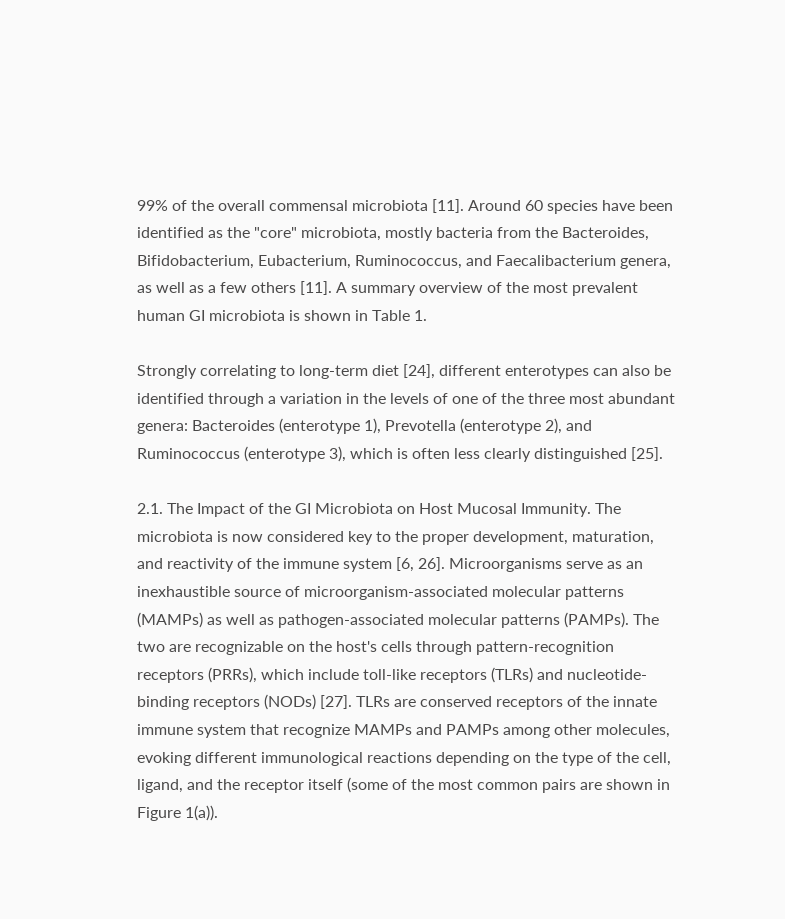99% of the overall commensal microbiota [11]. Around 60 species have been identified as the "core" microbiota, mostly bacteria from the Bacteroides, Bifidobacterium, Eubacterium, Ruminococcus, and Faecalibacterium genera, as well as a few others [11]. A summary overview of the most prevalent human GI microbiota is shown in Table 1.

Strongly correlating to long-term diet [24], different enterotypes can also be identified through a variation in the levels of one of the three most abundant genera: Bacteroides (enterotype 1), Prevotella (enterotype 2), and Ruminococcus (enterotype 3), which is often less clearly distinguished [25].

2.1. The Impact of the GI Microbiota on Host Mucosal Immunity. The microbiota is now considered key to the proper development, maturation, and reactivity of the immune system [6, 26]. Microorganisms serve as an inexhaustible source of microorganism-associated molecular patterns (MAMPs) as well as pathogen-associated molecular patterns (PAMPs). The two are recognizable on the host's cells through pattern-recognition receptors (PRRs), which include toll-like receptors (TLRs) and nucleotide-binding receptors (NODs) [27]. TLRs are conserved receptors of the innate immune system that recognize MAMPs and PAMPs among other molecules, evoking different immunological reactions depending on the type of the cell, ligand, and the receptor itself (some of the most common pairs are shown in Figure 1(a)).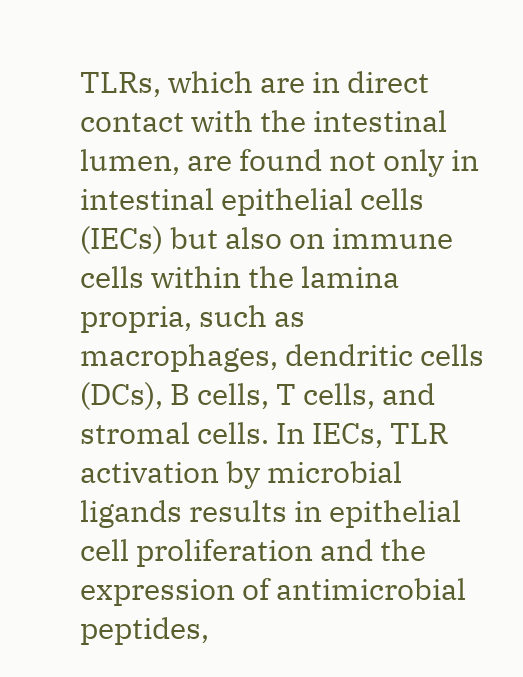TLRs, which are in direct contact with the intestinal lumen, are found not only in intestinal epithelial cells (IECs) but also on immune cells within the lamina propria, such as macrophages, dendritic cells (DCs), B cells, T cells, and stromal cells. In IECs, TLR activation by microbial ligands results in epithelial cell proliferation and the expression of antimicrobial peptides,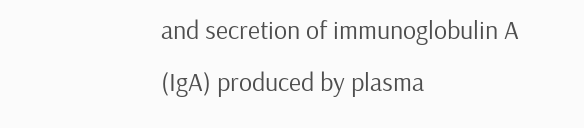and secretion of immunoglobulin A (IgA) produced by plasma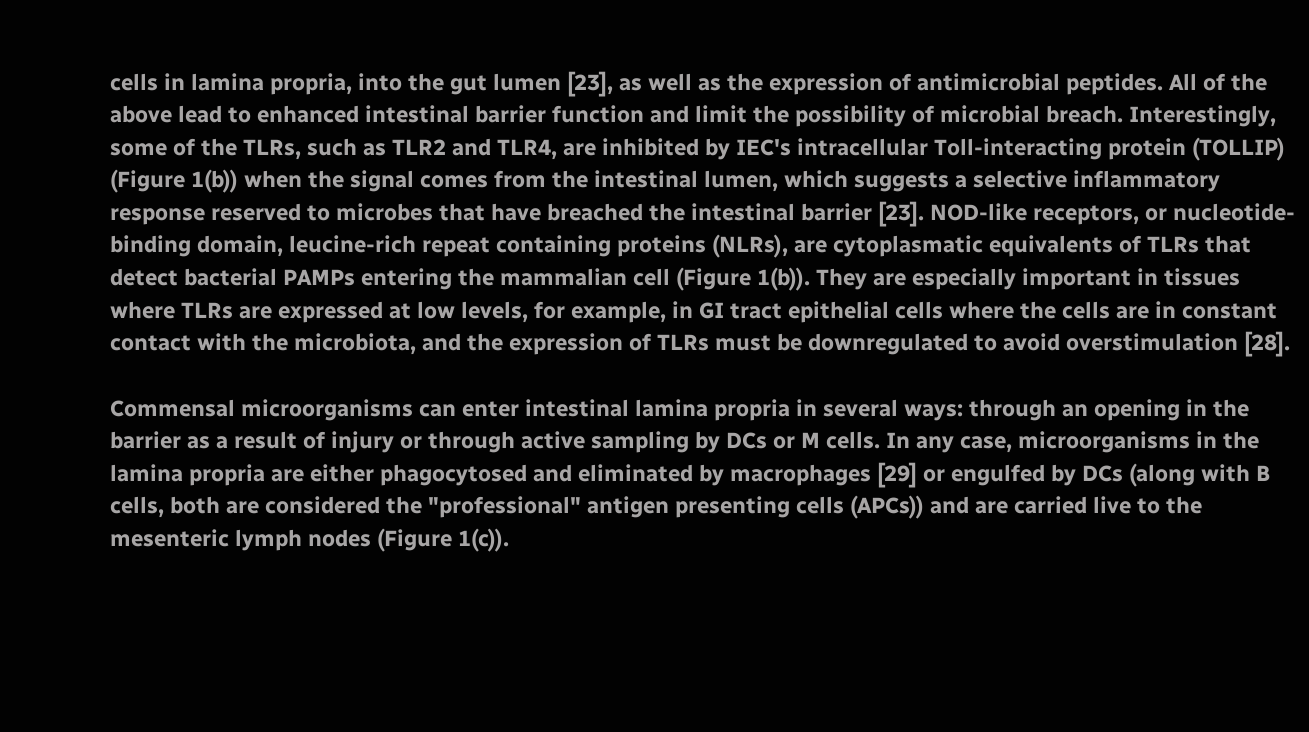cells in lamina propria, into the gut lumen [23], as well as the expression of antimicrobial peptides. All of the above lead to enhanced intestinal barrier function and limit the possibility of microbial breach. Interestingly, some of the TLRs, such as TLR2 and TLR4, are inhibited by IEC's intracellular Toll-interacting protein (TOLLIP) (Figure 1(b)) when the signal comes from the intestinal lumen, which suggests a selective inflammatory response reserved to microbes that have breached the intestinal barrier [23]. NOD-like receptors, or nucleotide-binding domain, leucine-rich repeat containing proteins (NLRs), are cytoplasmatic equivalents of TLRs that detect bacterial PAMPs entering the mammalian cell (Figure 1(b)). They are especially important in tissues where TLRs are expressed at low levels, for example, in GI tract epithelial cells where the cells are in constant contact with the microbiota, and the expression of TLRs must be downregulated to avoid overstimulation [28].

Commensal microorganisms can enter intestinal lamina propria in several ways: through an opening in the barrier as a result of injury or through active sampling by DCs or M cells. In any case, microorganisms in the lamina propria are either phagocytosed and eliminated by macrophages [29] or engulfed by DCs (along with B cells, both are considered the "professional" antigen presenting cells (APCs)) and are carried live to the mesenteric lymph nodes (Figure 1(c)).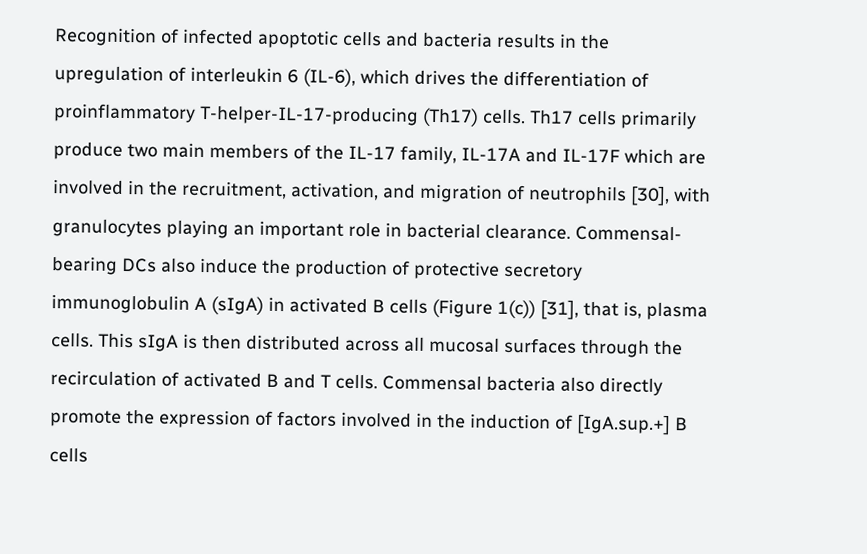Recognition of infected apoptotic cells and bacteria results in the upregulation of interleukin 6 (IL-6), which drives the differentiation of proinflammatory T-helper-IL-17-producing (Th17) cells. Th17 cells primarily produce two main members of the IL-17 family, IL-17A and IL-17F which are involved in the recruitment, activation, and migration of neutrophils [30], with granulocytes playing an important role in bacterial clearance. Commensal-bearing DCs also induce the production of protective secretory immunoglobulin A (sIgA) in activated B cells (Figure 1(c)) [31], that is, plasma cells. This sIgA is then distributed across all mucosal surfaces through the recirculation of activated B and T cells. Commensal bacteria also directly promote the expression of factors involved in the induction of [IgA.sup.+] B cells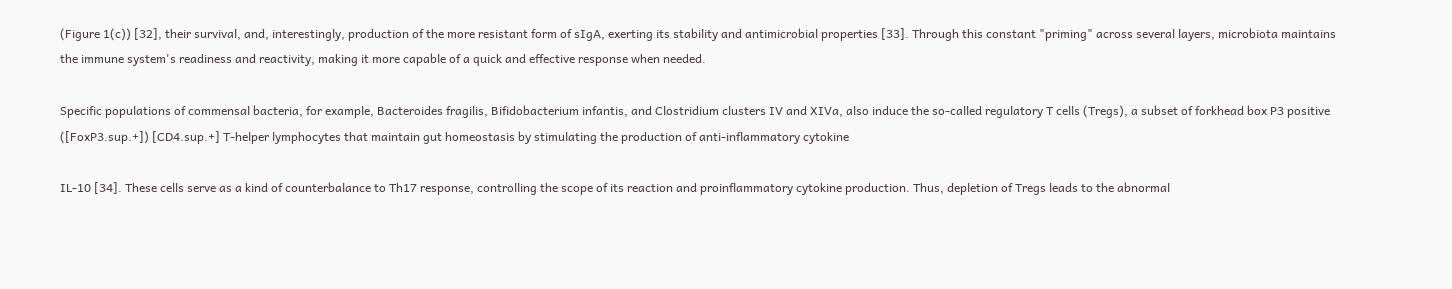(Figure 1(c)) [32], their survival, and, interestingly, production of the more resistant form of sIgA, exerting its stability and antimicrobial properties [33]. Through this constant "priming" across several layers, microbiota maintains the immune system's readiness and reactivity, making it more capable of a quick and effective response when needed.

Specific populations of commensal bacteria, for example, Bacteroides fragilis, Bifidobacterium infantis, and Clostridium clusters IV and XIVa, also induce the so-called regulatory T cells (Tregs), a subset of forkhead box P3 positive ([FoxP3.sup.+]) [CD4.sup.+] T-helper lymphocytes that maintain gut homeostasis by stimulating the production of anti-inflammatory cytokine

IL-10 [34]. These cells serve as a kind of counterbalance to Th17 response, controlling the scope of its reaction and proinflammatory cytokine production. Thus, depletion of Tregs leads to the abnormal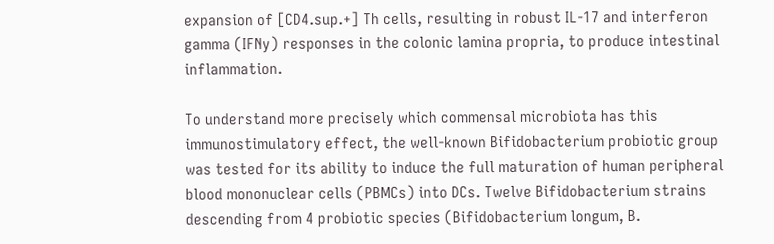expansion of [CD4.sup.+] Th cells, resulting in robust IL-17 and interferon gamma (IFNy) responses in the colonic lamina propria, to produce intestinal inflammation.

To understand more precisely which commensal microbiota has this immunostimulatory effect, the well-known Bifidobacterium probiotic group was tested for its ability to induce the full maturation of human peripheral blood mononuclear cells (PBMCs) into DCs. Twelve Bifidobacterium strains descending from 4 probiotic species (Bifidobacterium longum, B.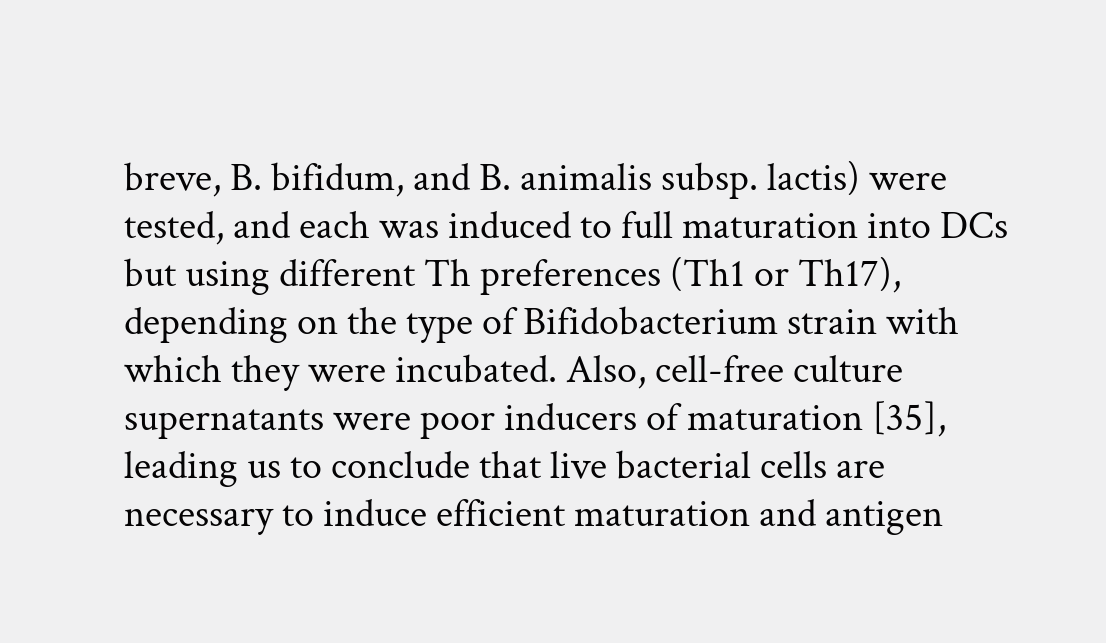breve, B. bifidum, and B. animalis subsp. lactis) were tested, and each was induced to full maturation into DCs but using different Th preferences (Th1 or Th17), depending on the type of Bifidobacterium strain with which they were incubated. Also, cell-free culture supernatants were poor inducers of maturation [35], leading us to conclude that live bacterial cells are necessary to induce efficient maturation and antigen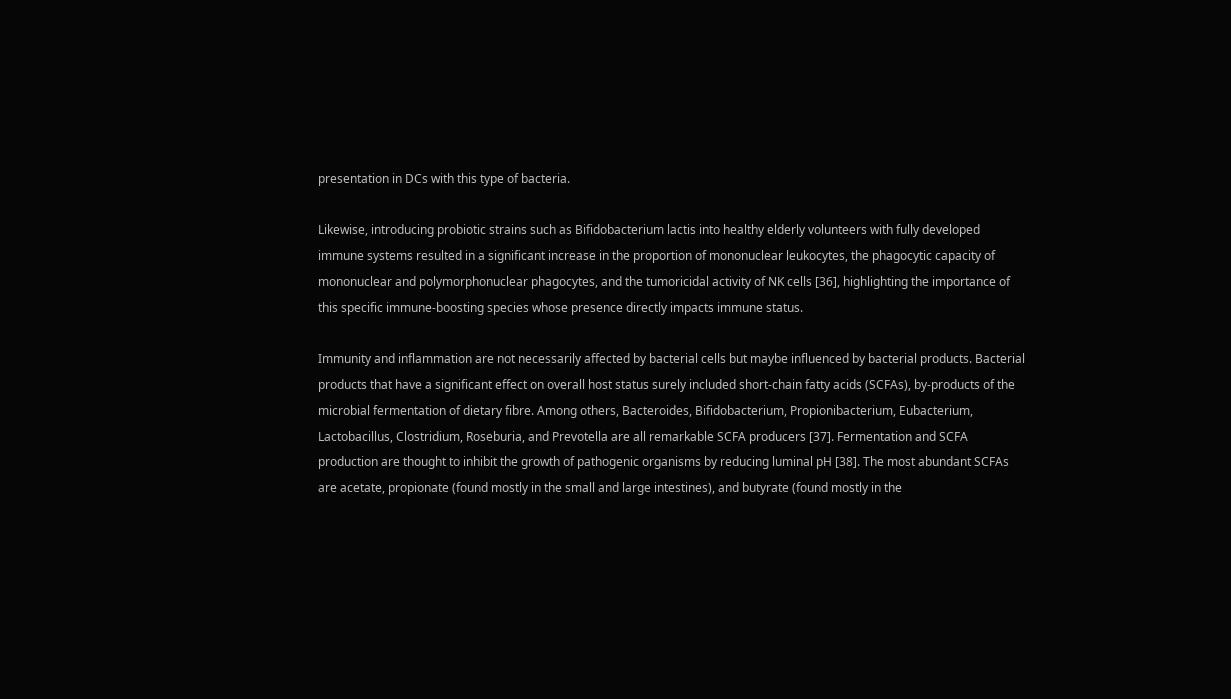presentation in DCs with this type of bacteria.

Likewise, introducing probiotic strains such as Bifidobacterium lactis into healthy elderly volunteers with fully developed immune systems resulted in a significant increase in the proportion of mononuclear leukocytes, the phagocytic capacity of mononuclear and polymorphonuclear phagocytes, and the tumoricidal activity of NK cells [36], highlighting the importance of this specific immune-boosting species whose presence directly impacts immune status.

Immunity and inflammation are not necessarily affected by bacterial cells but maybe influenced by bacterial products. Bacterial products that have a significant effect on overall host status surely included short-chain fatty acids (SCFAs), by-products of the microbial fermentation of dietary fibre. Among others, Bacteroides, Bifidobacterium, Propionibacterium, Eubacterium, Lactobacillus, Clostridium, Roseburia, and Prevotella are all remarkable SCFA producers [37]. Fermentation and SCFA production are thought to inhibit the growth of pathogenic organisms by reducing luminal pH [38]. The most abundant SCFAs are acetate, propionate (found mostly in the small and large intestines), and butyrate (found mostly in the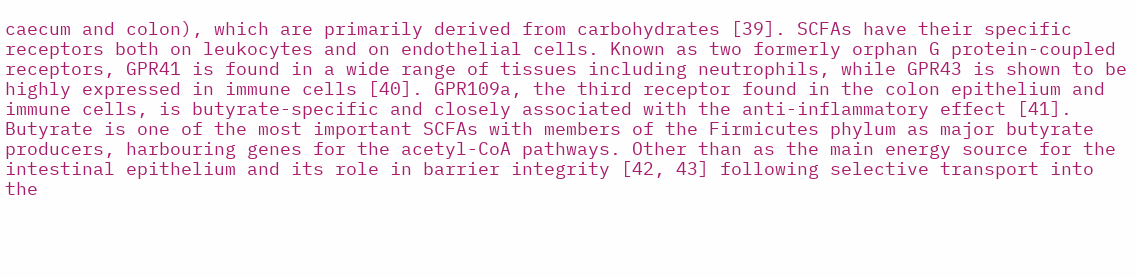caecum and colon), which are primarily derived from carbohydrates [39]. SCFAs have their specific receptors both on leukocytes and on endothelial cells. Known as two formerly orphan G protein-coupled receptors, GPR41 is found in a wide range of tissues including neutrophils, while GPR43 is shown to be highly expressed in immune cells [40]. GPR109a, the third receptor found in the colon epithelium and immune cells, is butyrate-specific and closely associated with the anti-inflammatory effect [41]. Butyrate is one of the most important SCFAs with members of the Firmicutes phylum as major butyrate producers, harbouring genes for the acetyl-CoA pathways. Other than as the main energy source for the intestinal epithelium and its role in barrier integrity [42, 43] following selective transport into the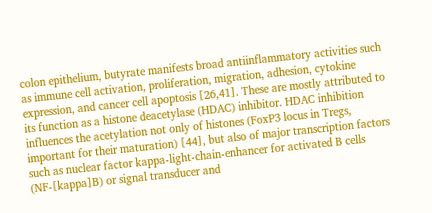colon epithelium, butyrate manifests broad antiinflammatory activities such as immune cell activation, proliferation, migration, adhesion, cytokine expression, and cancer cell apoptosis [26,41]. These are mostly attributed to its function as a histone deacetylase (HDAC) inhibitor. HDAC inhibition influences the acetylation not only of histones (FoxP3 locus in Tregs, important for their maturation) [44], but also of major transcription factors such as nuclear factor kappa-light-chain-enhancer for activated B cells (NF-[kappa]B) or signal transducer and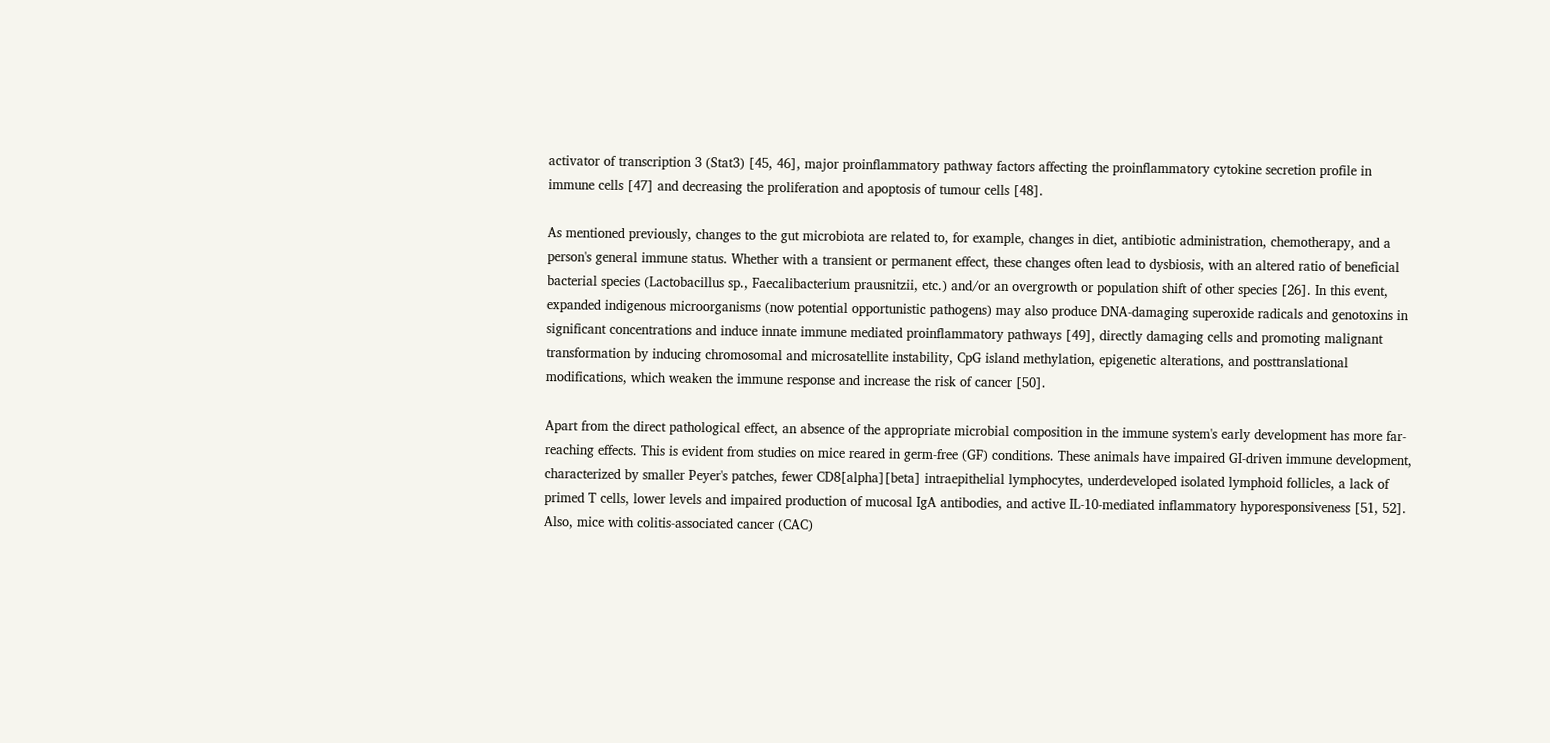activator of transcription 3 (Stat3) [45, 46], major proinflammatory pathway factors affecting the proinflammatory cytokine secretion profile in immune cells [47] and decreasing the proliferation and apoptosis of tumour cells [48].

As mentioned previously, changes to the gut microbiota are related to, for example, changes in diet, antibiotic administration, chemotherapy, and a person's general immune status. Whether with a transient or permanent effect, these changes often lead to dysbiosis, with an altered ratio of beneficial bacterial species (Lactobacillus sp., Faecalibacterium prausnitzii, etc.) and/or an overgrowth or population shift of other species [26]. In this event, expanded indigenous microorganisms (now potential opportunistic pathogens) may also produce DNA-damaging superoxide radicals and genotoxins in significant concentrations and induce innate immune mediated proinflammatory pathways [49], directly damaging cells and promoting malignant transformation by inducing chromosomal and microsatellite instability, CpG island methylation, epigenetic alterations, and posttranslational modifications, which weaken the immune response and increase the risk of cancer [50].

Apart from the direct pathological effect, an absence of the appropriate microbial composition in the immune system's early development has more far-reaching effects. This is evident from studies on mice reared in germ-free (GF) conditions. These animals have impaired GI-driven immune development, characterized by smaller Peyer's patches, fewer CD8[alpha][beta] intraepithelial lymphocytes, underdeveloped isolated lymphoid follicles, a lack of primed T cells, lower levels and impaired production of mucosal IgA antibodies, and active IL-10-mediated inflammatory hyporesponsiveness [51, 52]. Also, mice with colitis-associated cancer (CAC)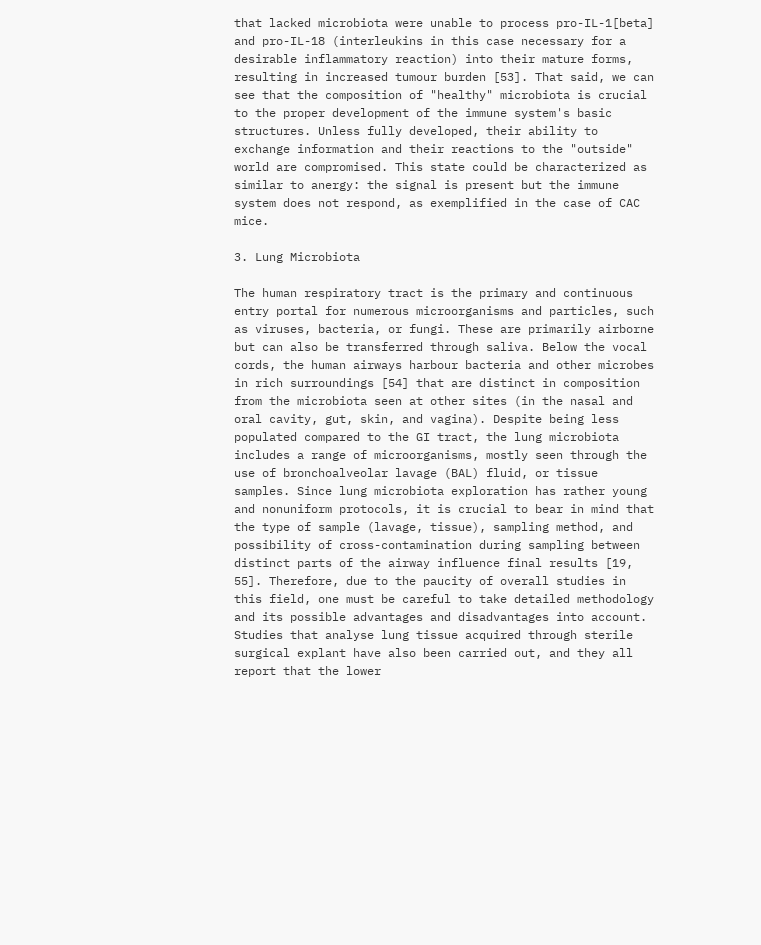that lacked microbiota were unable to process pro-IL-1[beta] and pro-IL-18 (interleukins in this case necessary for a desirable inflammatory reaction) into their mature forms, resulting in increased tumour burden [53]. That said, we can see that the composition of "healthy" microbiota is crucial to the proper development of the immune system's basic structures. Unless fully developed, their ability to exchange information and their reactions to the "outside" world are compromised. This state could be characterized as similar to anergy: the signal is present but the immune system does not respond, as exemplified in the case of CAC mice.

3. Lung Microbiota

The human respiratory tract is the primary and continuous entry portal for numerous microorganisms and particles, such as viruses, bacteria, or fungi. These are primarily airborne but can also be transferred through saliva. Below the vocal cords, the human airways harbour bacteria and other microbes in rich surroundings [54] that are distinct in composition from the microbiota seen at other sites (in the nasal and oral cavity, gut, skin, and vagina). Despite being less populated compared to the GI tract, the lung microbiota includes a range of microorganisms, mostly seen through the use of bronchoalveolar lavage (BAL) fluid, or tissue samples. Since lung microbiota exploration has rather young and nonuniform protocols, it is crucial to bear in mind that the type of sample (lavage, tissue), sampling method, and possibility of cross-contamination during sampling between distinct parts of the airway influence final results [19, 55]. Therefore, due to the paucity of overall studies in this field, one must be careful to take detailed methodology and its possible advantages and disadvantages into account. Studies that analyse lung tissue acquired through sterile surgical explant have also been carried out, and they all report that the lower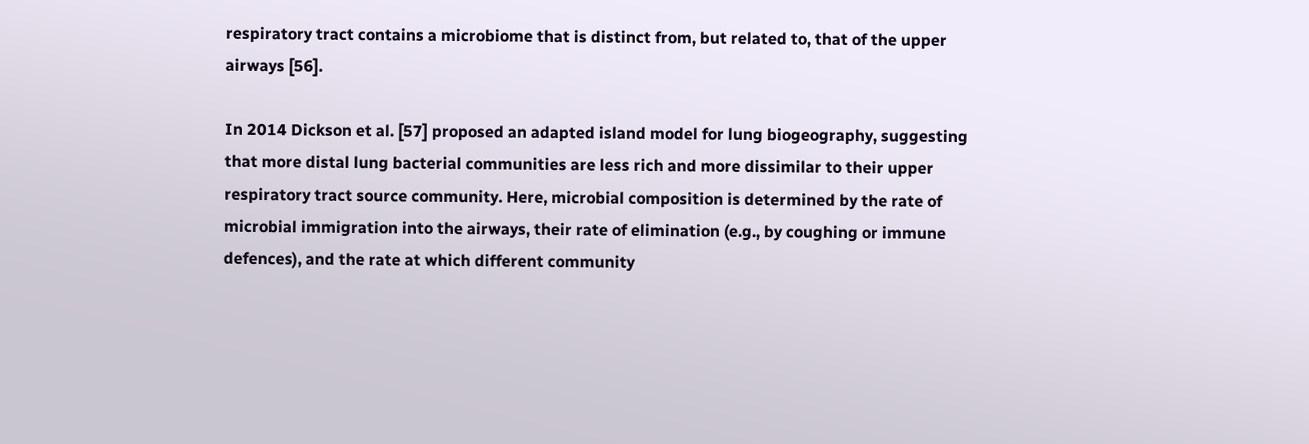respiratory tract contains a microbiome that is distinct from, but related to, that of the upper airways [56].

In 2014 Dickson et al. [57] proposed an adapted island model for lung biogeography, suggesting that more distal lung bacterial communities are less rich and more dissimilar to their upper respiratory tract source community. Here, microbial composition is determined by the rate of microbial immigration into the airways, their rate of elimination (e.g., by coughing or immune defences), and the rate at which different community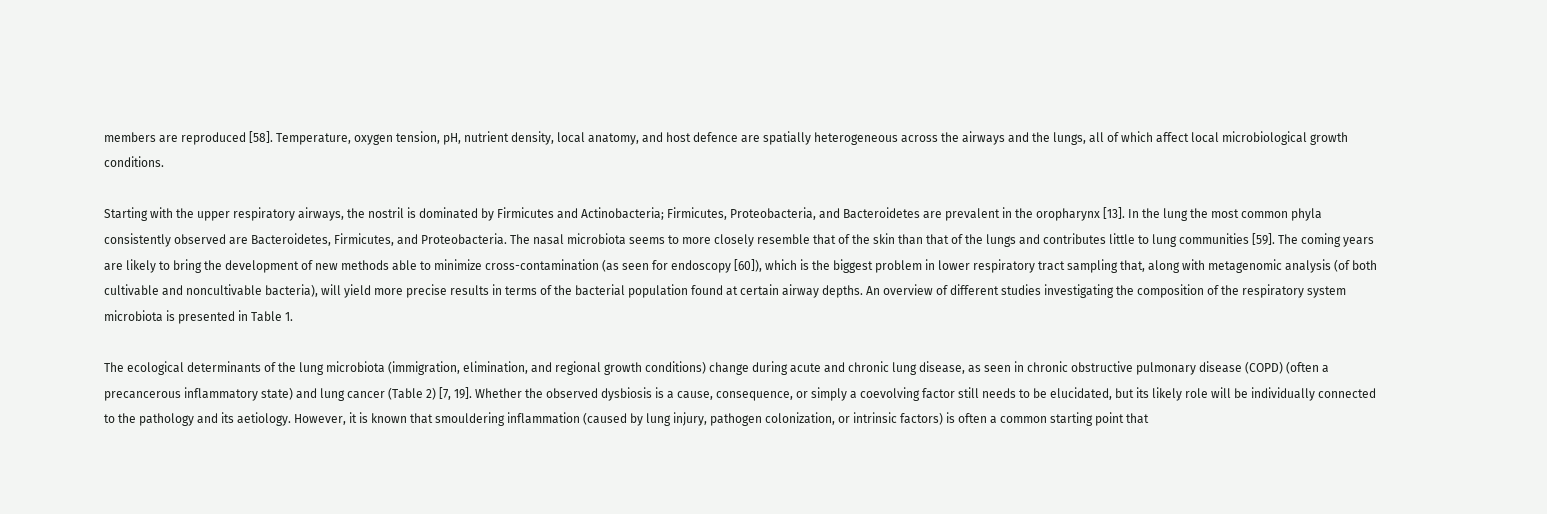members are reproduced [58]. Temperature, oxygen tension, pH, nutrient density, local anatomy, and host defence are spatially heterogeneous across the airways and the lungs, all of which affect local microbiological growth conditions.

Starting with the upper respiratory airways, the nostril is dominated by Firmicutes and Actinobacteria; Firmicutes, Proteobacteria, and Bacteroidetes are prevalent in the oropharynx [13]. In the lung the most common phyla consistently observed are Bacteroidetes, Firmicutes, and Proteobacteria. The nasal microbiota seems to more closely resemble that of the skin than that of the lungs and contributes little to lung communities [59]. The coming years are likely to bring the development of new methods able to minimize cross-contamination (as seen for endoscopy [60]), which is the biggest problem in lower respiratory tract sampling that, along with metagenomic analysis (of both cultivable and noncultivable bacteria), will yield more precise results in terms of the bacterial population found at certain airway depths. An overview of different studies investigating the composition of the respiratory system microbiota is presented in Table 1.

The ecological determinants of the lung microbiota (immigration, elimination, and regional growth conditions) change during acute and chronic lung disease, as seen in chronic obstructive pulmonary disease (COPD) (often a precancerous inflammatory state) and lung cancer (Table 2) [7, 19]. Whether the observed dysbiosis is a cause, consequence, or simply a coevolving factor still needs to be elucidated, but its likely role will be individually connected to the pathology and its aetiology. However, it is known that smouldering inflammation (caused by lung injury, pathogen colonization, or intrinsic factors) is often a common starting point that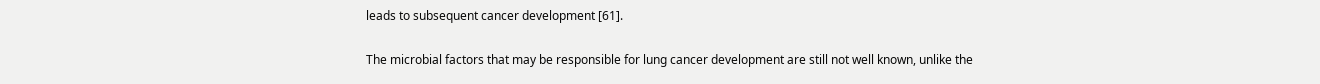leads to subsequent cancer development [61].

The microbial factors that may be responsible for lung cancer development are still not well known, unlike the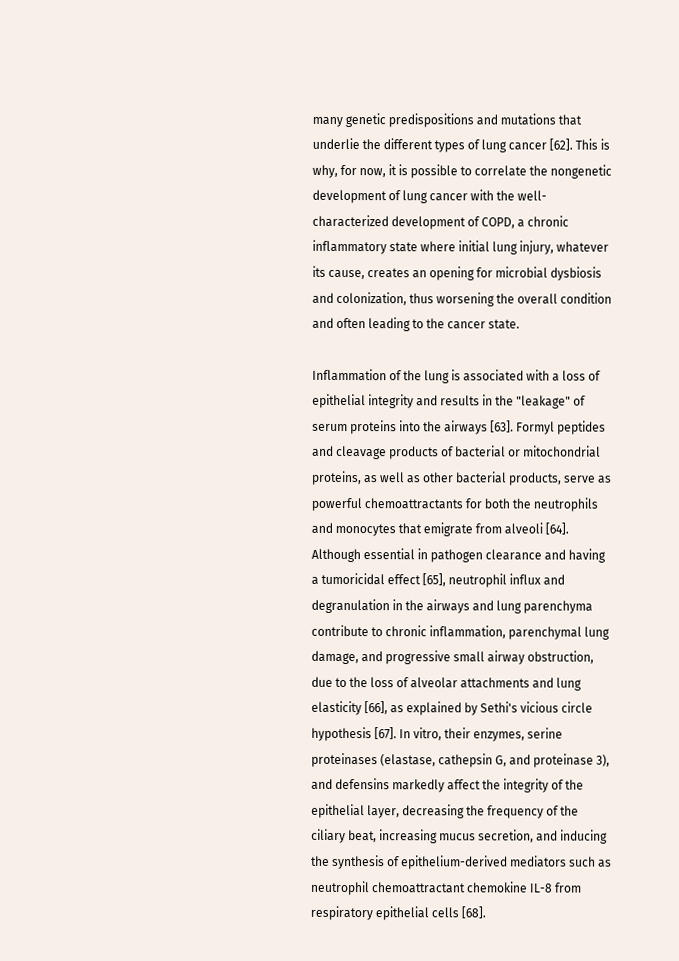many genetic predispositions and mutations that underlie the different types of lung cancer [62]. This is why, for now, it is possible to correlate the nongenetic development of lung cancer with the well-characterized development of COPD, a chronic inflammatory state where initial lung injury, whatever its cause, creates an opening for microbial dysbiosis and colonization, thus worsening the overall condition and often leading to the cancer state.

Inflammation of the lung is associated with a loss of epithelial integrity and results in the "leakage" of serum proteins into the airways [63]. Formyl peptides and cleavage products of bacterial or mitochondrial proteins, as well as other bacterial products, serve as powerful chemoattractants for both the neutrophils and monocytes that emigrate from alveoli [64]. Although essential in pathogen clearance and having a tumoricidal effect [65], neutrophil influx and degranulation in the airways and lung parenchyma contribute to chronic inflammation, parenchymal lung damage, and progressive small airway obstruction, due to the loss of alveolar attachments and lung elasticity [66], as explained by Sethi's vicious circle hypothesis [67]. In vitro, their enzymes, serine proteinases (elastase, cathepsin G, and proteinase 3), and defensins markedly affect the integrity of the epithelial layer, decreasing the frequency of the ciliary beat, increasing mucus secretion, and inducing the synthesis of epithelium-derived mediators such as neutrophil chemoattractant chemokine IL-8 from respiratory epithelial cells [68].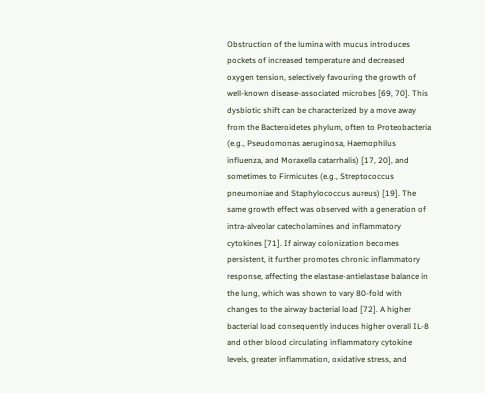Obstruction of the lumina with mucus introduces pockets of increased temperature and decreased oxygen tension, selectively favouring the growth of well-known disease-associated microbes [69, 70]. This dysbiotic shift can be characterized by a move away from the Bacteroidetes phylum, often to Proteobacteria (e.g., Pseudomonas aeruginosa, Haemophilus influenza, and Moraxella catarrhalis) [17, 20], and sometimes to Firmicutes (e.g., Streptococcus pneumoniae and Staphylococcus aureus) [19]. The same growth effect was observed with a generation of intra-alveolar catecholamines and inflammatory cytokines [71]. If airway colonization becomes persistent, it further promotes chronic inflammatory response, affecting the elastase-antielastase balance in the lung, which was shown to vary 80-fold with changes to the airway bacterial load [72]. A higher bacterial load consequently induces higher overall IL-8 and other blood circulating inflammatory cytokine levels, greater inflammation, oxidative stress, and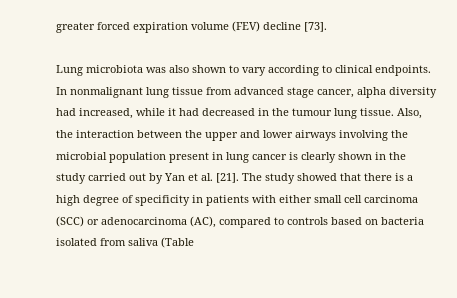greater forced expiration volume (FEV) decline [73].

Lung microbiota was also shown to vary according to clinical endpoints. In nonmalignant lung tissue from advanced stage cancer, alpha diversity had increased, while it had decreased in the tumour lung tissue. Also, the interaction between the upper and lower airways involving the microbial population present in lung cancer is clearly shown in the study carried out by Yan et al. [21]. The study showed that there is a high degree of specificity in patients with either small cell carcinoma (SCC) or adenocarcinoma (AC), compared to controls based on bacteria isolated from saliva (Table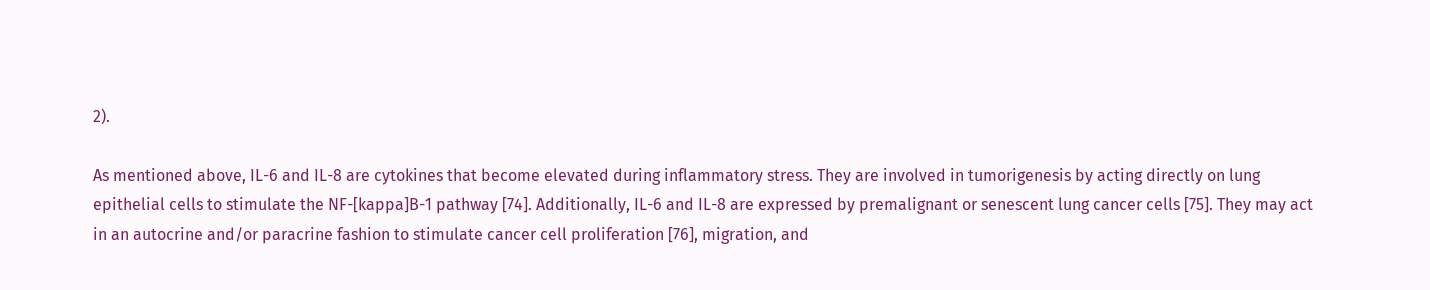2).

As mentioned above, IL-6 and IL-8 are cytokines that become elevated during inflammatory stress. They are involved in tumorigenesis by acting directly on lung epithelial cells to stimulate the NF-[kappa]B-1 pathway [74]. Additionally, IL-6 and IL-8 are expressed by premalignant or senescent lung cancer cells [75]. They may act in an autocrine and/or paracrine fashion to stimulate cancer cell proliferation [76], migration, and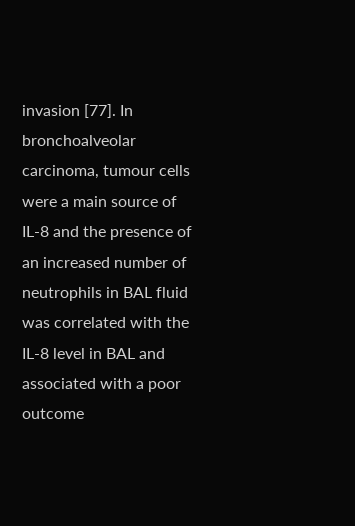invasion [77]. In bronchoalveolar carcinoma, tumour cells were a main source of IL-8 and the presence of an increased number of neutrophils in BAL fluid was correlated with the IL-8 level in BAL and associated with a poor outcome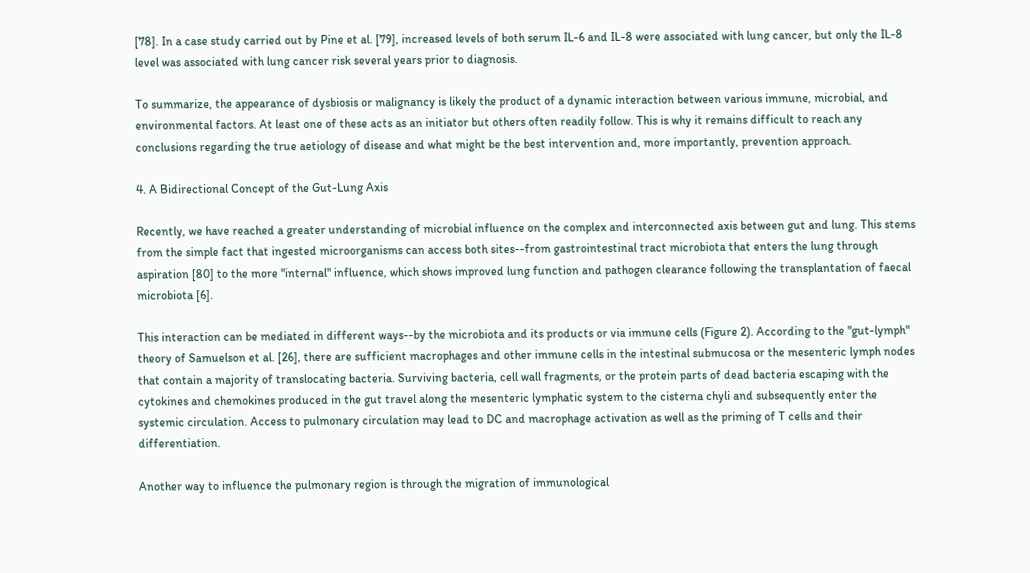[78]. In a case study carried out by Pine et al. [79], increased levels of both serum IL-6 and IL-8 were associated with lung cancer, but only the IL-8 level was associated with lung cancer risk several years prior to diagnosis.

To summarize, the appearance of dysbiosis or malignancy is likely the product of a dynamic interaction between various immune, microbial, and environmental factors. At least one of these acts as an initiator but others often readily follow. This is why it remains difficult to reach any conclusions regarding the true aetiology of disease and what might be the best intervention and, more importantly, prevention approach.

4. A Bidirectional Concept of the Gut-Lung Axis

Recently, we have reached a greater understanding of microbial influence on the complex and interconnected axis between gut and lung. This stems from the simple fact that ingested microorganisms can access both sites--from gastrointestinal tract microbiota that enters the lung through aspiration [80] to the more "internal" influence, which shows improved lung function and pathogen clearance following the transplantation of faecal microbiota [6].

This interaction can be mediated in different ways--by the microbiota and its products or via immune cells (Figure 2). According to the "gut-lymph" theory of Samuelson et al. [26], there are sufficient macrophages and other immune cells in the intestinal submucosa or the mesenteric lymph nodes that contain a majority of translocating bacteria. Surviving bacteria, cell wall fragments, or the protein parts of dead bacteria escaping with the cytokines and chemokines produced in the gut travel along the mesenteric lymphatic system to the cisterna chyli and subsequently enter the systemic circulation. Access to pulmonary circulation may lead to DC and macrophage activation as well as the priming of T cells and their differentiation.

Another way to influence the pulmonary region is through the migration of immunological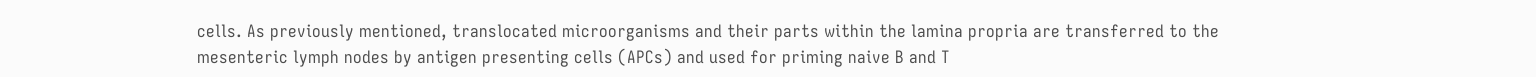cells. As previously mentioned, translocated microorganisms and their parts within the lamina propria are transferred to the mesenteric lymph nodes by antigen presenting cells (APCs) and used for priming naive B and T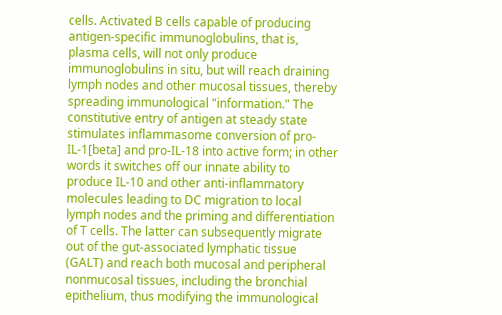cells. Activated B cells capable of producing antigen-specific immunoglobulins, that is, plasma cells, will not only produce immunoglobulins in situ, but will reach draining lymph nodes and other mucosal tissues, thereby spreading immunological "information." The constitutive entry of antigen at steady state stimulates inflammasome conversion of pro-IL-1[beta] and pro-IL-18 into active form; in other words it switches off our innate ability to produce IL-10 and other anti-inflammatory molecules leading to DC migration to local lymph nodes and the priming and differentiation of T cells. The latter can subsequently migrate out of the gut-associated lymphatic tissue (GALT) and reach both mucosal and peripheral nonmucosal tissues, including the bronchial epithelium, thus modifying the immunological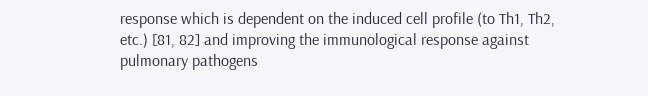response which is dependent on the induced cell profile (to Th1, Th2, etc.) [81, 82] and improving the immunological response against pulmonary pathogens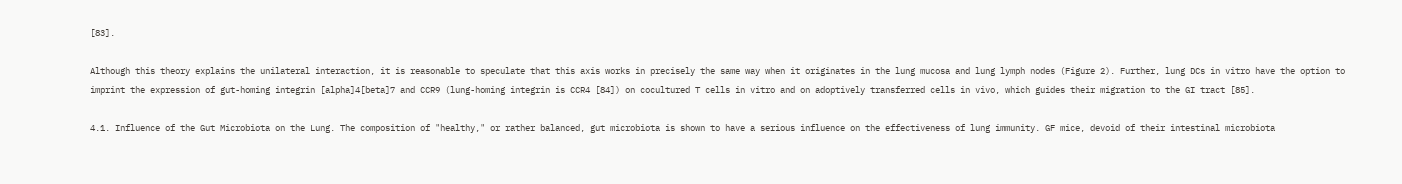[83].

Although this theory explains the unilateral interaction, it is reasonable to speculate that this axis works in precisely the same way when it originates in the lung mucosa and lung lymph nodes (Figure 2). Further, lung DCs in vitro have the option to imprint the expression of gut-homing integrin [alpha]4[beta]7 and CCR9 (lung-homing integrin is CCR4 [84]) on cocultured T cells in vitro and on adoptively transferred cells in vivo, which guides their migration to the GI tract [85].

4.1. Influence of the Gut Microbiota on the Lung. The composition of "healthy," or rather balanced, gut microbiota is shown to have a serious influence on the effectiveness of lung immunity. GF mice, devoid of their intestinal microbiota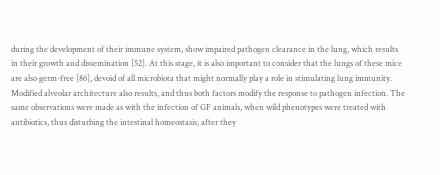during the development of their immune system, show impaired pathogen clearance in the lung, which results in their growth and dissemination [52]. At this stage, it is also important to consider that the lungs of these mice are also germ-free [86], devoid of all microbiota that might normally play a role in stimulating lung immunity. Modified alveolar architecture also results, and thus both factors modify the response to pathogen infection. The same observations were made as with the infection of GF animals, when wild phenotypes were treated with antibiotics, thus disturbing the intestinal homeostasis, after they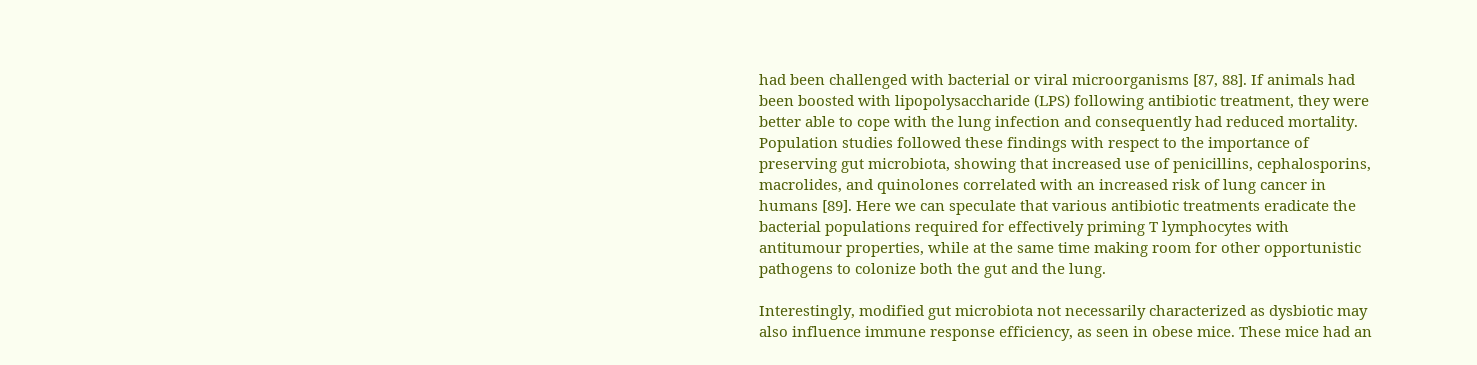had been challenged with bacterial or viral microorganisms [87, 88]. If animals had been boosted with lipopolysaccharide (LPS) following antibiotic treatment, they were better able to cope with the lung infection and consequently had reduced mortality. Population studies followed these findings with respect to the importance of preserving gut microbiota, showing that increased use of penicillins, cephalosporins, macrolides, and quinolones correlated with an increased risk of lung cancer in humans [89]. Here we can speculate that various antibiotic treatments eradicate the bacterial populations required for effectively priming T lymphocytes with antitumour properties, while at the same time making room for other opportunistic pathogens to colonize both the gut and the lung.

Interestingly, modified gut microbiota not necessarily characterized as dysbiotic may also influence immune response efficiency, as seen in obese mice. These mice had an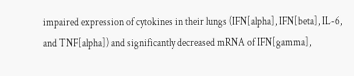impaired expression of cytokines in their lungs (IFN[alpha], IFN[beta], IL-6, and TNF[alpha]) and significantly decreased mRNA of IFN[gamma],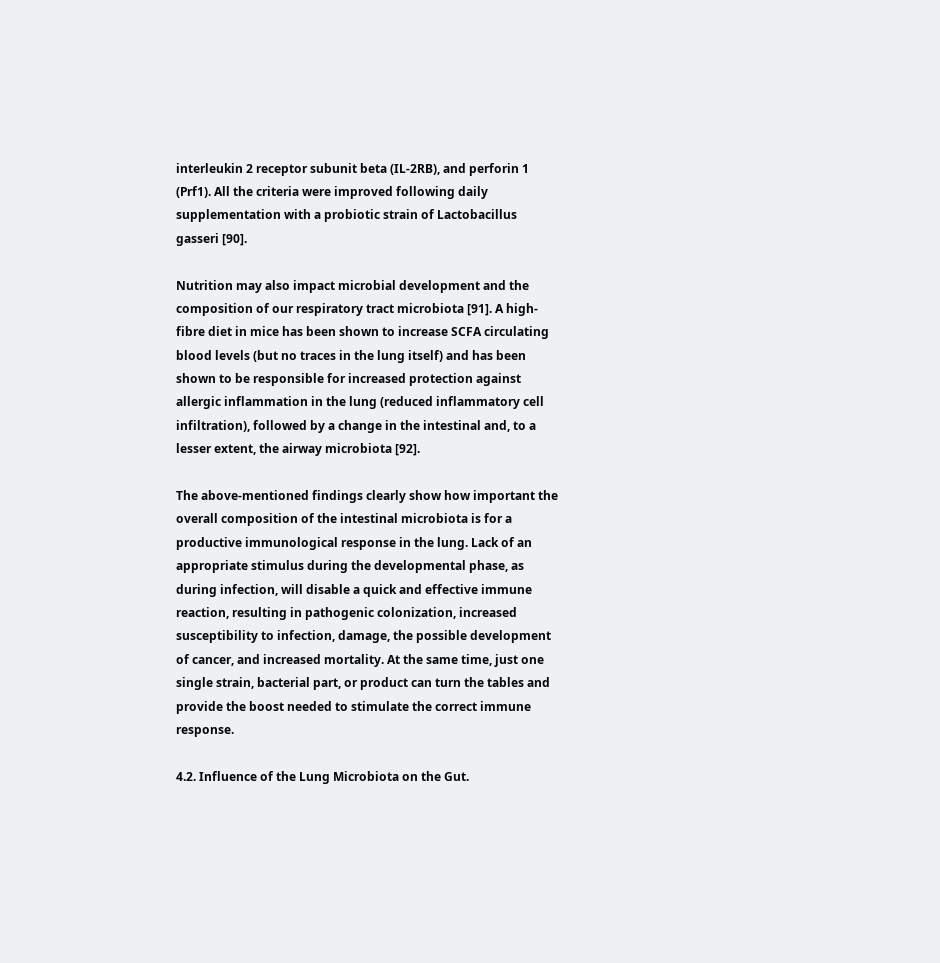interleukin 2 receptor subunit beta (IL-2RB), and perforin 1 (Prf1). All the criteria were improved following daily supplementation with a probiotic strain of Lactobacillus gasseri [90].

Nutrition may also impact microbial development and the composition of our respiratory tract microbiota [91]. A high-fibre diet in mice has been shown to increase SCFA circulating blood levels (but no traces in the lung itself) and has been shown to be responsible for increased protection against allergic inflammation in the lung (reduced inflammatory cell infiltration), followed by a change in the intestinal and, to a lesser extent, the airway microbiota [92].

The above-mentioned findings clearly show how important the overall composition of the intestinal microbiota is for a productive immunological response in the lung. Lack of an appropriate stimulus during the developmental phase, as during infection, will disable a quick and effective immune reaction, resulting in pathogenic colonization, increased susceptibility to infection, damage, the possible development of cancer, and increased mortality. At the same time, just one single strain, bacterial part, or product can turn the tables and provide the boost needed to stimulate the correct immune response.

4.2. Influence of the Lung Microbiota on the Gut.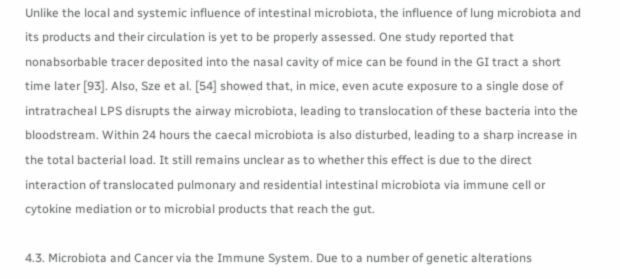Unlike the local and systemic influence of intestinal microbiota, the influence of lung microbiota and its products and their circulation is yet to be properly assessed. One study reported that nonabsorbable tracer deposited into the nasal cavity of mice can be found in the GI tract a short time later [93]. Also, Sze et al. [54] showed that, in mice, even acute exposure to a single dose of intratracheal LPS disrupts the airway microbiota, leading to translocation of these bacteria into the bloodstream. Within 24 hours the caecal microbiota is also disturbed, leading to a sharp increase in the total bacterial load. It still remains unclear as to whether this effect is due to the direct interaction of translocated pulmonary and residential intestinal microbiota via immune cell or cytokine mediation or to microbial products that reach the gut.

4.3. Microbiota and Cancer via the Immune System. Due to a number of genetic alterations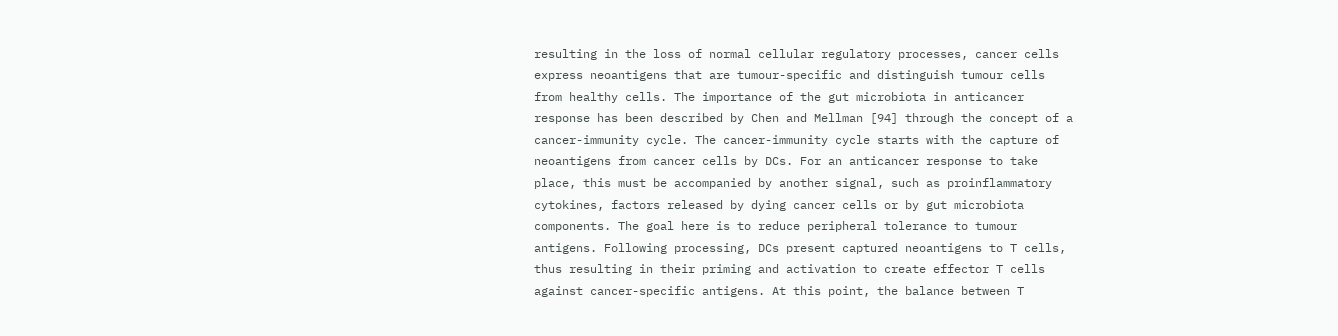resulting in the loss of normal cellular regulatory processes, cancer cells express neoantigens that are tumour-specific and distinguish tumour cells from healthy cells. The importance of the gut microbiota in anticancer response has been described by Chen and Mellman [94] through the concept of a cancer-immunity cycle. The cancer-immunity cycle starts with the capture of neoantigens from cancer cells by DCs. For an anticancer response to take place, this must be accompanied by another signal, such as proinflammatory cytokines, factors released by dying cancer cells or by gut microbiota components. The goal here is to reduce peripheral tolerance to tumour antigens. Following processing, DCs present captured neoantigens to T cells, thus resulting in their priming and activation to create effector T cells against cancer-specific antigens. At this point, the balance between T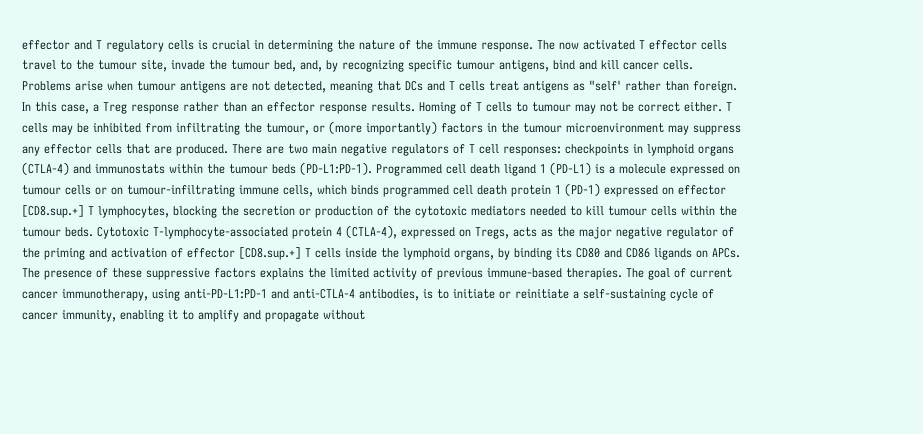effector and T regulatory cells is crucial in determining the nature of the immune response. The now activated T effector cells travel to the tumour site, invade the tumour bed, and, by recognizing specific tumour antigens, bind and kill cancer cells. Problems arise when tumour antigens are not detected, meaning that DCs and T cells treat antigens as "self' rather than foreign. In this case, a Treg response rather than an effector response results. Homing of T cells to tumour may not be correct either. T cells may be inhibited from infiltrating the tumour, or (more importantly) factors in the tumour microenvironment may suppress any effector cells that are produced. There are two main negative regulators of T cell responses: checkpoints in lymphoid organs (CTLA-4) and immunostats within the tumour beds (PD-L1:PD-1). Programmed cell death ligand 1 (PD-L1) is a molecule expressed on tumour cells or on tumour-infiltrating immune cells, which binds programmed cell death protein 1 (PD-1) expressed on effector [CD8.sup.+] T lymphocytes, blocking the secretion or production of the cytotoxic mediators needed to kill tumour cells within the tumour beds. Cytotoxic T-lymphocyte-associated protein 4 (CTLA-4), expressed on Tregs, acts as the major negative regulator of the priming and activation of effector [CD8.sup.+] T cells inside the lymphoid organs, by binding its CD80 and CD86 ligands on APCs. The presence of these suppressive factors explains the limited activity of previous immune-based therapies. The goal of current cancer immunotherapy, using anti-PD-L1:PD-1 and anti-CTLA-4 antibodies, is to initiate or reinitiate a self-sustaining cycle of cancer immunity, enabling it to amplify and propagate without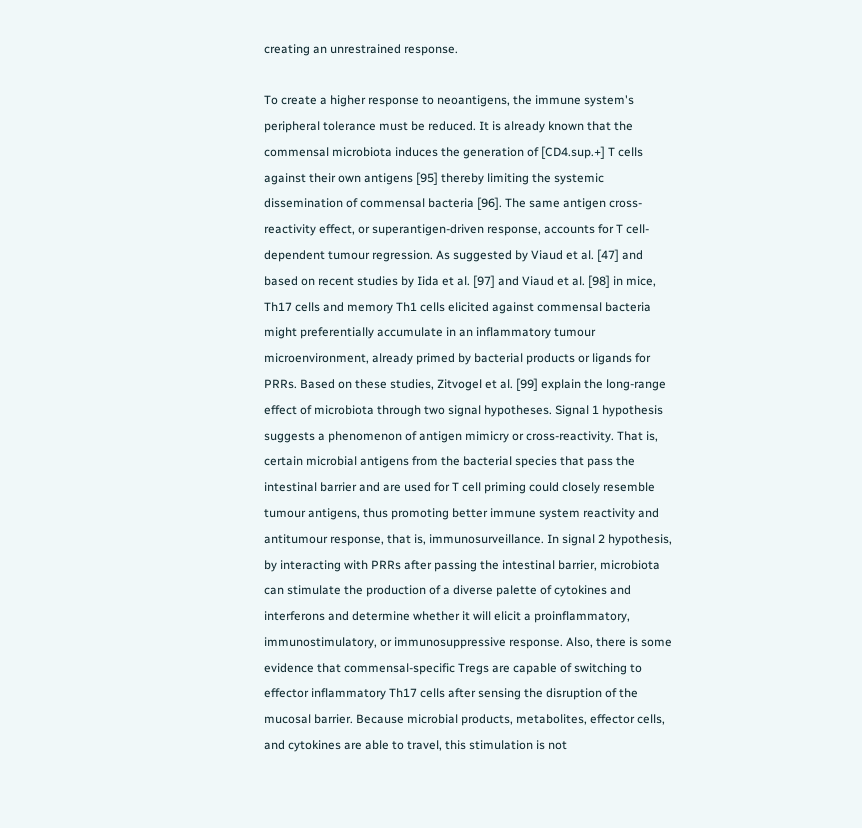creating an unrestrained response.

To create a higher response to neoantigens, the immune system's peripheral tolerance must be reduced. It is already known that the commensal microbiota induces the generation of [CD4.sup.+] T cells against their own antigens [95] thereby limiting the systemic dissemination of commensal bacteria [96]. The same antigen cross-reactivity effect, or superantigen-driven response, accounts for T cell-dependent tumour regression. As suggested by Viaud et al. [47] and based on recent studies by Iida et al. [97] and Viaud et al. [98] in mice, Th17 cells and memory Th1 cells elicited against commensal bacteria might preferentially accumulate in an inflammatory tumour microenvironment, already primed by bacterial products or ligands for PRRs. Based on these studies, Zitvogel et al. [99] explain the long-range effect of microbiota through two signal hypotheses. Signal 1 hypothesis suggests a phenomenon of antigen mimicry or cross-reactivity. That is, certain microbial antigens from the bacterial species that pass the intestinal barrier and are used for T cell priming could closely resemble tumour antigens, thus promoting better immune system reactivity and antitumour response, that is, immunosurveillance. In signal 2 hypothesis, by interacting with PRRs after passing the intestinal barrier, microbiota can stimulate the production of a diverse palette of cytokines and interferons and determine whether it will elicit a proinflammatory, immunostimulatory, or immunosuppressive response. Also, there is some evidence that commensal-specific Tregs are capable of switching to effector inflammatory Th17 cells after sensing the disruption of the mucosal barrier. Because microbial products, metabolites, effector cells, and cytokines are able to travel, this stimulation is not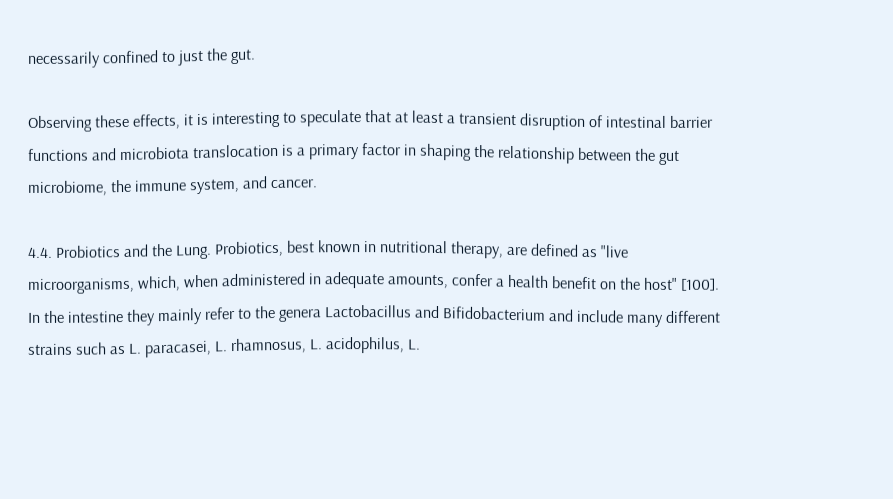necessarily confined to just the gut.

Observing these effects, it is interesting to speculate that at least a transient disruption of intestinal barrier functions and microbiota translocation is a primary factor in shaping the relationship between the gut microbiome, the immune system, and cancer.

4.4. Probiotics and the Lung. Probiotics, best known in nutritional therapy, are defined as "live microorganisms, which, when administered in adequate amounts, confer a health benefit on the host" [100]. In the intestine they mainly refer to the genera Lactobacillus and Bifidobacterium and include many different strains such as L. paracasei, L. rhamnosus, L. acidophilus, L.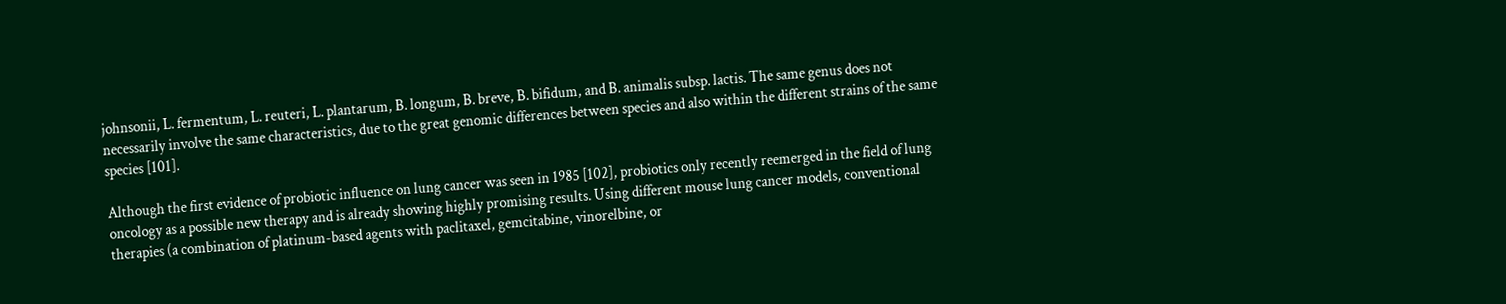johnsonii, L. fermentum, L. reuteri, L. plantarum, B. longum, B. breve, B. bifidum, and B. animalis subsp. lactis. The same genus does not necessarily involve the same characteristics, due to the great genomic differences between species and also within the different strains of the same species [101].

Although the first evidence of probiotic influence on lung cancer was seen in 1985 [102], probiotics only recently reemerged in the field of lung oncology as a possible new therapy and is already showing highly promising results. Using different mouse lung cancer models, conventional therapies (a combination of platinum-based agents with paclitaxel, gemcitabine, vinorelbine, or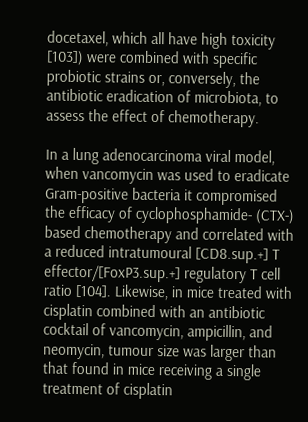docetaxel, which all have high toxicity [103]) were combined with specific probiotic strains or, conversely, the antibiotic eradication of microbiota, to assess the effect of chemotherapy.

In a lung adenocarcinoma viral model, when vancomycin was used to eradicate Gram-positive bacteria it compromised the efficacy of cyclophosphamide- (CTX-) based chemotherapy and correlated with a reduced intratumoural [CD8.sup.+] T effector/[FoxP3.sup.+] regulatory T cell ratio [104]. Likewise, in mice treated with cisplatin combined with an antibiotic cocktail of vancomycin, ampicillin, and neomycin, tumour size was larger than that found in mice receiving a single treatment of cisplatin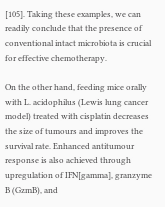[105]. Taking these examples, we can readily conclude that the presence of conventional intact microbiota is crucial for effective chemotherapy.

On the other hand, feeding mice orally with L. acidophilus (Lewis lung cancer model) treated with cisplatin decreases the size of tumours and improves the survival rate. Enhanced antitumour response is also achieved through upregulation of IFN[gamma], granzyme B (GzmB), and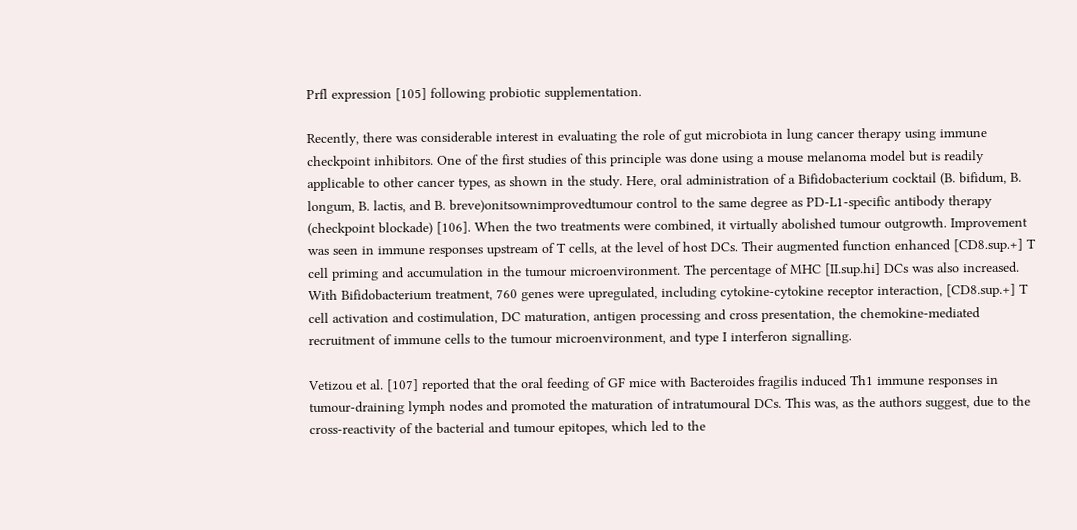Prfl expression [105] following probiotic supplementation.

Recently, there was considerable interest in evaluating the role of gut microbiota in lung cancer therapy using immune checkpoint inhibitors. One of the first studies of this principle was done using a mouse melanoma model but is readily applicable to other cancer types, as shown in the study. Here, oral administration of a Bifidobacterium cocktail (B. bifidum, B. longum, B. lactis, and B. breve)onitsownimprovedtumour control to the same degree as PD-L1-specific antibody therapy (checkpoint blockade) [106]. When the two treatments were combined, it virtually abolished tumour outgrowth. Improvement was seen in immune responses upstream of T cells, at the level of host DCs. Their augmented function enhanced [CD8.sup.+] T cell priming and accumulation in the tumour microenvironment. The percentage of MHC [II.sup.hi] DCs was also increased. With Bifidobacterium treatment, 760 genes were upregulated, including cytokine-cytokine receptor interaction, [CD8.sup.+] T cell activation and costimulation, DC maturation, antigen processing and cross presentation, the chemokine-mediated recruitment of immune cells to the tumour microenvironment, and type I interferon signalling.

Vetizou et al. [107] reported that the oral feeding of GF mice with Bacteroides fragilis induced Th1 immune responses in tumour-draining lymph nodes and promoted the maturation of intratumoural DCs. This was, as the authors suggest, due to the cross-reactivity of the bacterial and tumour epitopes, which led to the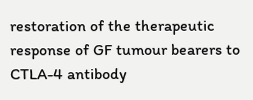restoration of the therapeutic response of GF tumour bearers to CTLA-4 antibody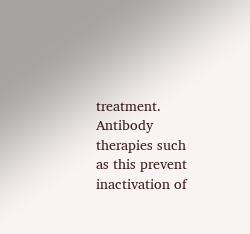treatment. Antibody therapies such as this prevent inactivation of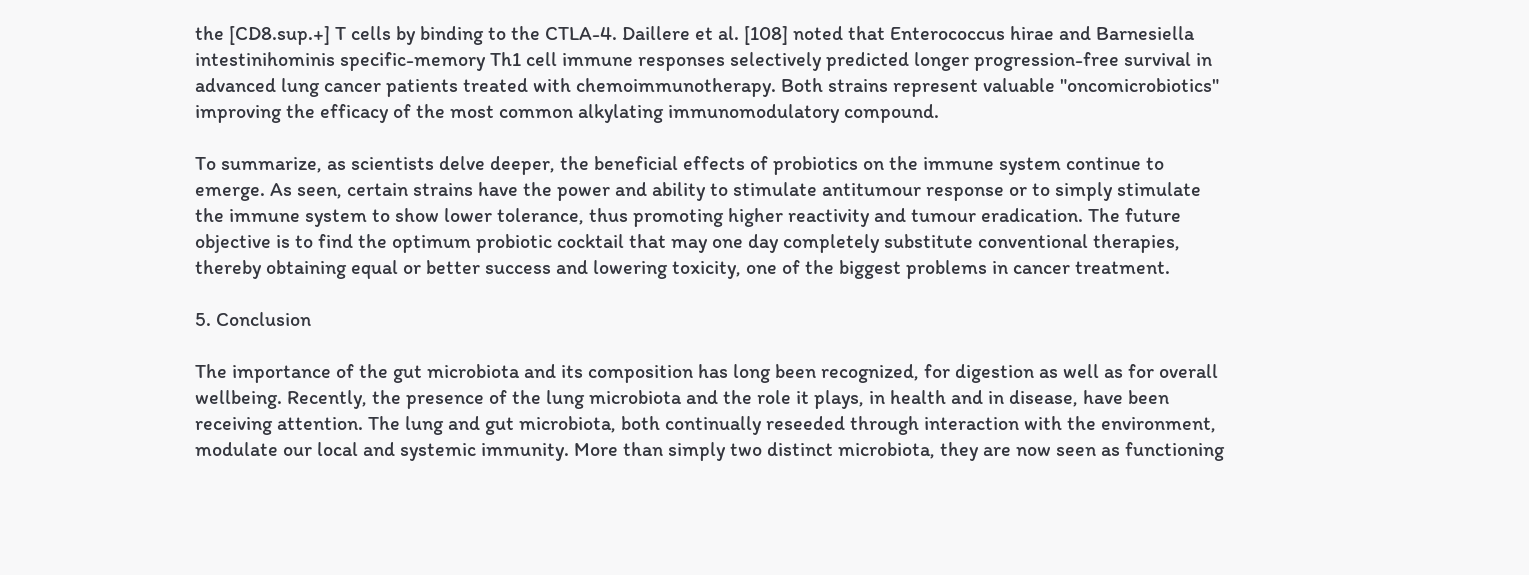the [CD8.sup.+] T cells by binding to the CTLA-4. Daillere et al. [108] noted that Enterococcus hirae and Barnesiella intestinihominis specific-memory Th1 cell immune responses selectively predicted longer progression-free survival in advanced lung cancer patients treated with chemoimmunotherapy. Both strains represent valuable "oncomicrobiotics" improving the efficacy of the most common alkylating immunomodulatory compound.

To summarize, as scientists delve deeper, the beneficial effects of probiotics on the immune system continue to emerge. As seen, certain strains have the power and ability to stimulate antitumour response or to simply stimulate the immune system to show lower tolerance, thus promoting higher reactivity and tumour eradication. The future objective is to find the optimum probiotic cocktail that may one day completely substitute conventional therapies, thereby obtaining equal or better success and lowering toxicity, one of the biggest problems in cancer treatment.

5. Conclusion

The importance of the gut microbiota and its composition has long been recognized, for digestion as well as for overall wellbeing. Recently, the presence of the lung microbiota and the role it plays, in health and in disease, have been receiving attention. The lung and gut microbiota, both continually reseeded through interaction with the environment, modulate our local and systemic immunity. More than simply two distinct microbiota, they are now seen as functioning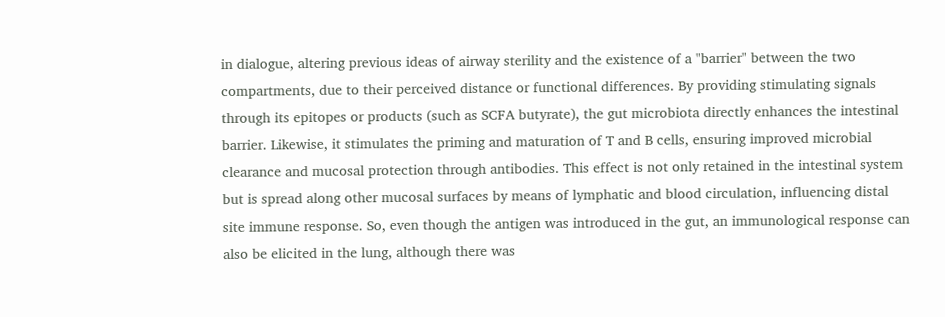in dialogue, altering previous ideas of airway sterility and the existence of a "barrier" between the two compartments, due to their perceived distance or functional differences. By providing stimulating signals through its epitopes or products (such as SCFA butyrate), the gut microbiota directly enhances the intestinal barrier. Likewise, it stimulates the priming and maturation of T and B cells, ensuring improved microbial clearance and mucosal protection through antibodies. This effect is not only retained in the intestinal system but is spread along other mucosal surfaces by means of lymphatic and blood circulation, influencing distal site immune response. So, even though the antigen was introduced in the gut, an immunological response can also be elicited in the lung, although there was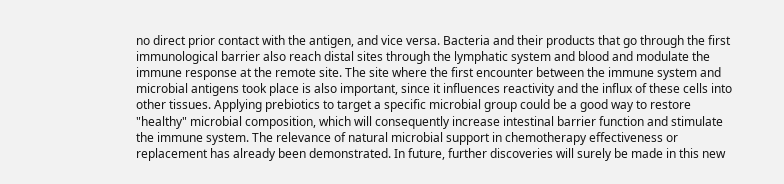no direct prior contact with the antigen, and vice versa. Bacteria and their products that go through the first immunological barrier also reach distal sites through the lymphatic system and blood and modulate the immune response at the remote site. The site where the first encounter between the immune system and microbial antigens took place is also important, since it influences reactivity and the influx of these cells into other tissues. Applying prebiotics to target a specific microbial group could be a good way to restore "healthy" microbial composition, which will consequently increase intestinal barrier function and stimulate the immune system. The relevance of natural microbial support in chemotherapy effectiveness or replacement has already been demonstrated. In future, further discoveries will surely be made in this new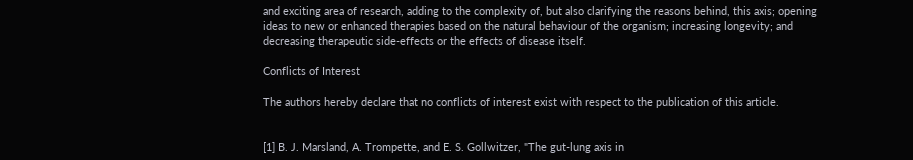and exciting area of research, adding to the complexity of, but also clarifying the reasons behind, this axis; opening ideas to new or enhanced therapies based on the natural behaviour of the organism; increasing longevity; and decreasing therapeutic side-effects or the effects of disease itself.

Conflicts of Interest

The authors hereby declare that no conflicts of interest exist with respect to the publication of this article.


[1] B. J. Marsland, A. Trompette, and E. S. Gollwitzer, "The gut-lung axis in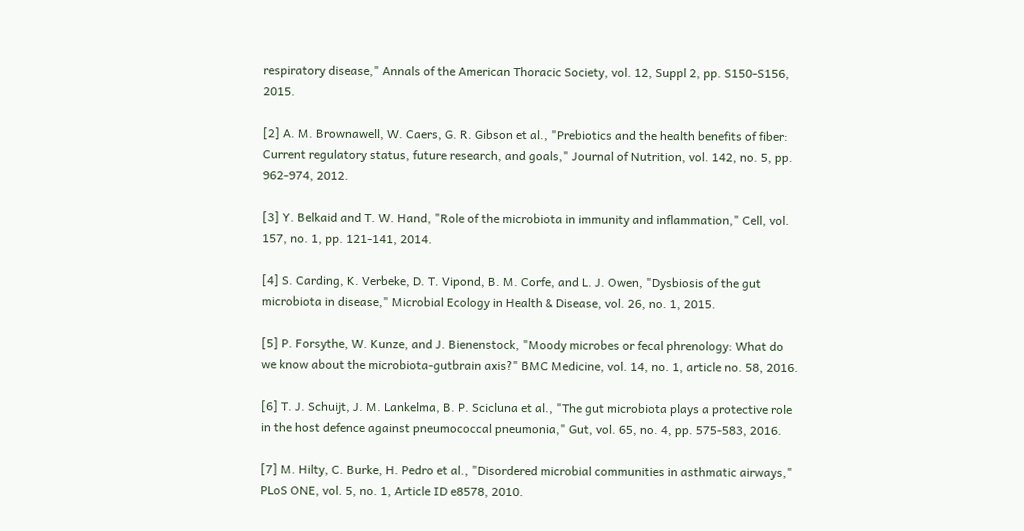respiratory disease," Annals of the American Thoracic Society, vol. 12, Suppl 2, pp. S150-S156, 2015.

[2] A. M. Brownawell, W. Caers, G. R. Gibson et al., "Prebiotics and the health benefits of fiber: Current regulatory status, future research, and goals," Journal of Nutrition, vol. 142, no. 5, pp. 962-974, 2012.

[3] Y. Belkaid and T. W. Hand, "Role of the microbiota in immunity and inflammation," Cell, vol. 157, no. 1, pp. 121-141, 2014.

[4] S. Carding, K. Verbeke, D. T. Vipond, B. M. Corfe, and L. J. Owen, "Dysbiosis of the gut microbiota in disease," Microbial Ecology in Health & Disease, vol. 26, no. 1, 2015.

[5] P. Forsythe, W. Kunze, and J. Bienenstock, "Moody microbes or fecal phrenology: What do we know about the microbiota-gutbrain axis?" BMC Medicine, vol. 14, no. 1, article no. 58, 2016.

[6] T. J. Schuijt, J. M. Lankelma, B. P. Scicluna et al., "The gut microbiota plays a protective role in the host defence against pneumococcal pneumonia," Gut, vol. 65, no. 4, pp. 575-583, 2016.

[7] M. Hilty, C. Burke, H. Pedro et al., "Disordered microbial communities in asthmatic airways," PLoS ONE, vol. 5, no. 1, Article ID e8578, 2010.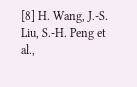[8] H. Wang, J.-S. Liu, S.-H. Peng et al.,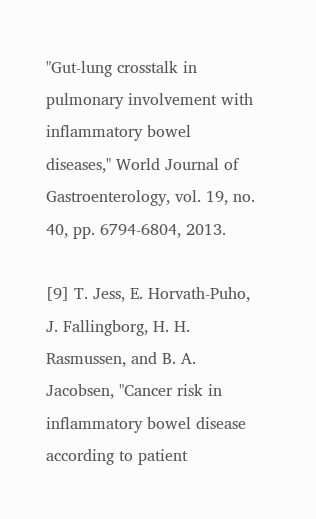"Gut-lung crosstalk in pulmonary involvement with inflammatory bowel diseases," World Journal of Gastroenterology, vol. 19, no. 40, pp. 6794-6804, 2013.

[9] T. Jess, E. Horvath-Puho, J. Fallingborg, H. H. Rasmussen, and B. A. Jacobsen, "Cancer risk in inflammatory bowel disease according to patient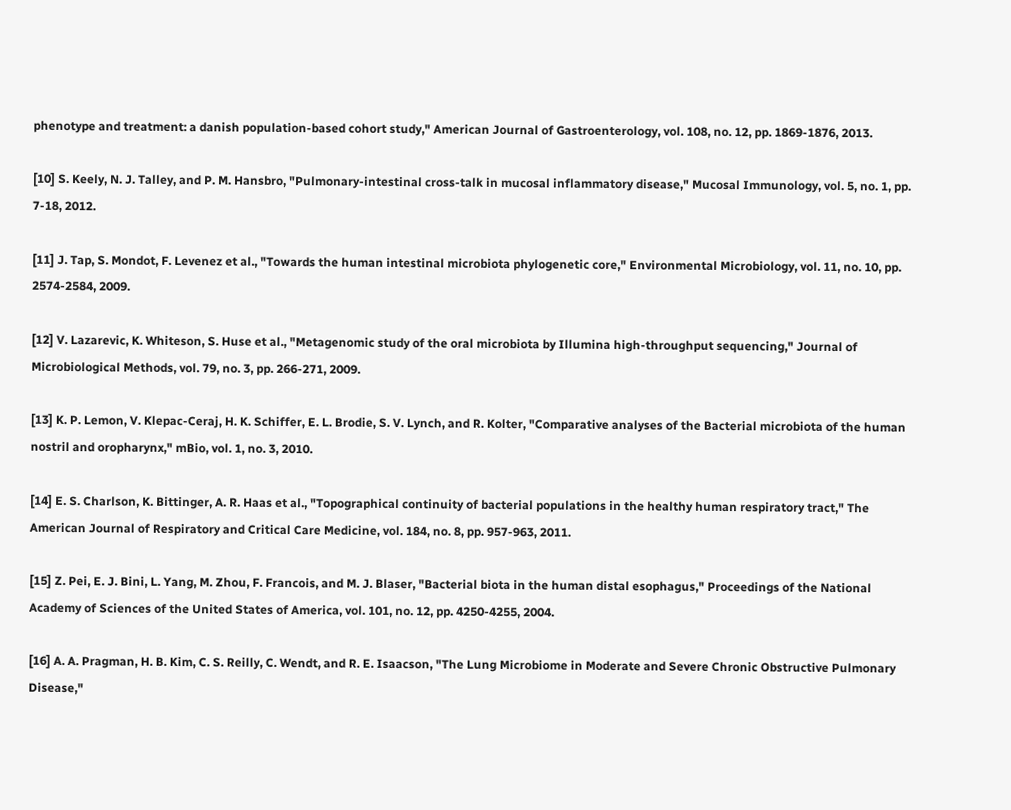phenotype and treatment: a danish population-based cohort study," American Journal of Gastroenterology, vol. 108, no. 12, pp. 1869-1876, 2013.

[10] S. Keely, N. J. Talley, and P. M. Hansbro, "Pulmonary-intestinal cross-talk in mucosal inflammatory disease," Mucosal Immunology, vol. 5, no. 1, pp. 7-18, 2012.

[11] J. Tap, S. Mondot, F. Levenez et al., "Towards the human intestinal microbiota phylogenetic core," Environmental Microbiology, vol. 11, no. 10, pp. 2574-2584, 2009.

[12] V. Lazarevic, K. Whiteson, S. Huse et al., "Metagenomic study of the oral microbiota by Illumina high-throughput sequencing," Journal of Microbiological Methods, vol. 79, no. 3, pp. 266-271, 2009.

[13] K. P. Lemon, V. Klepac-Ceraj, H. K. Schiffer, E. L. Brodie, S. V. Lynch, and R. Kolter, "Comparative analyses of the Bacterial microbiota of the human nostril and oropharynx," mBio, vol. 1, no. 3, 2010.

[14] E. S. Charlson, K. Bittinger, A. R. Haas et al., "Topographical continuity of bacterial populations in the healthy human respiratory tract," The American Journal of Respiratory and Critical Care Medicine, vol. 184, no. 8, pp. 957-963, 2011.

[15] Z. Pei, E. J. Bini, L. Yang, M. Zhou, F. Francois, and M. J. Blaser, "Bacterial biota in the human distal esophagus," Proceedings of the National Academy of Sciences of the United States of America, vol. 101, no. 12, pp. 4250-4255, 2004.

[16] A. A. Pragman, H. B. Kim, C. S. Reilly, C. Wendt, and R. E. Isaacson, "The Lung Microbiome in Moderate and Severe Chronic Obstructive Pulmonary Disease,"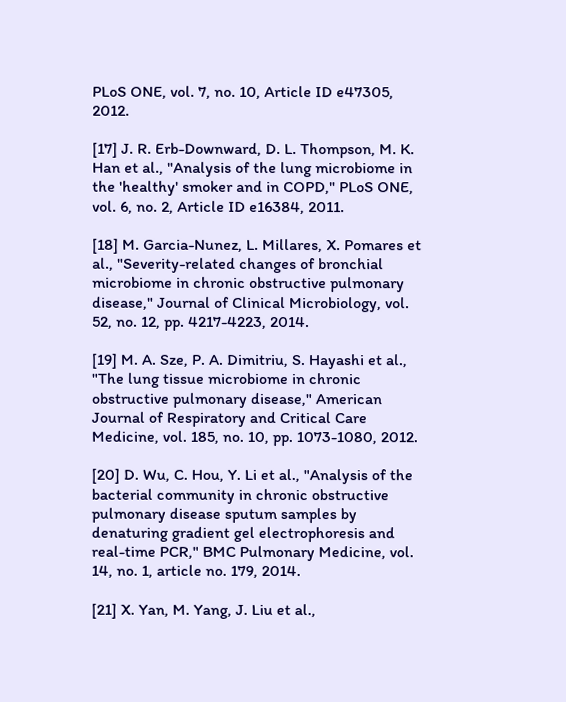PLoS ONE, vol. 7, no. 10, Article ID e47305, 2012.

[17] J. R. Erb-Downward, D. L. Thompson, M. K. Han et al., "Analysis of the lung microbiome in the 'healthy' smoker and in COPD," PLoS ONE, vol. 6, no. 2, Article ID e16384, 2011.

[18] M. Garcia-Nunez, L. Millares, X. Pomares et al., "Severity-related changes of bronchial microbiome in chronic obstructive pulmonary disease," Journal of Clinical Microbiology, vol. 52, no. 12, pp. 4217-4223, 2014.

[19] M. A. Sze, P. A. Dimitriu, S. Hayashi et al., "The lung tissue microbiome in chronic obstructive pulmonary disease," American Journal of Respiratory and Critical Care Medicine, vol. 185, no. 10, pp. 1073-1080, 2012.

[20] D. Wu, C. Hou, Y. Li et al., "Analysis of the bacterial community in chronic obstructive pulmonary disease sputum samples by denaturing gradient gel electrophoresis and real-time PCR," BMC Pulmonary Medicine, vol. 14, no. 1, article no. 179, 2014.

[21] X. Yan, M. Yang, J. Liu et al.,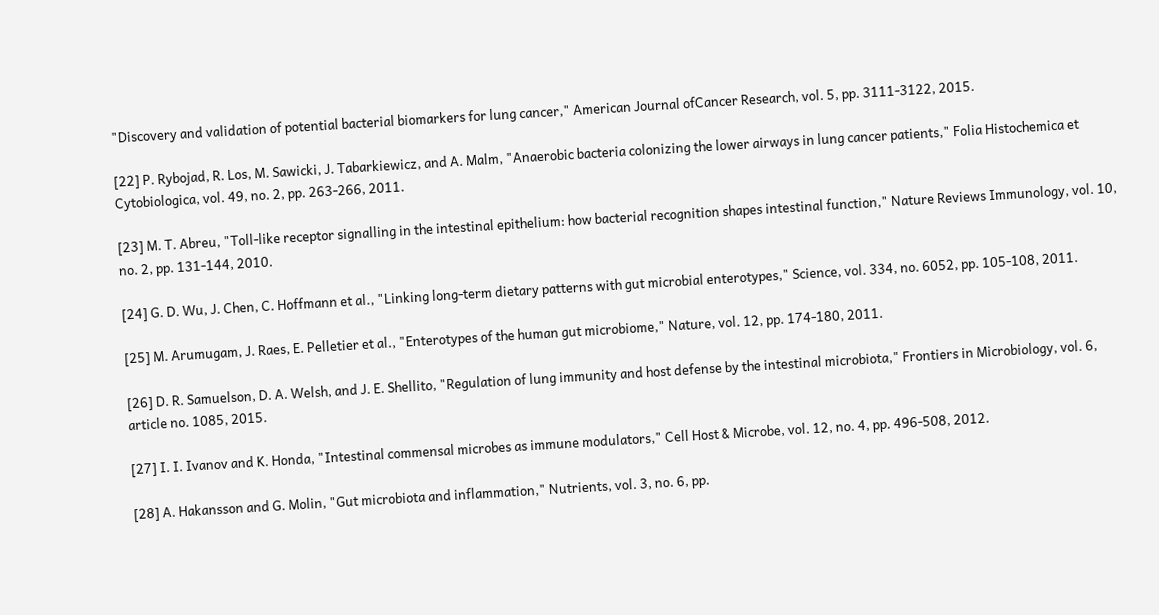"Discovery and validation of potential bacterial biomarkers for lung cancer," American Journal ofCancer Research, vol. 5, pp. 3111-3122, 2015.

[22] P. Rybojad, R. Los, M. Sawicki, J. Tabarkiewicz, and A. Malm, "Anaerobic bacteria colonizing the lower airways in lung cancer patients," Folia Histochemica et Cytobiologica, vol. 49, no. 2, pp. 263-266, 2011.

[23] M. T. Abreu, "Toll-like receptor signalling in the intestinal epithelium: how bacterial recognition shapes intestinal function," Nature Reviews Immunology, vol. 10, no. 2, pp. 131-144, 2010.

[24] G. D. Wu, J. Chen, C. Hoffmann et al., "Linking long-term dietary patterns with gut microbial enterotypes," Science, vol. 334, no. 6052, pp. 105-108, 2011.

[25] M. Arumugam, J. Raes, E. Pelletier et al., "Enterotypes of the human gut microbiome," Nature, vol. 12, pp. 174-180, 2011.

[26] D. R. Samuelson, D. A. Welsh, and J. E. Shellito, "Regulation of lung immunity and host defense by the intestinal microbiota," Frontiers in Microbiology, vol. 6, article no. 1085, 2015.

[27] I. I. Ivanov and K. Honda, "Intestinal commensal microbes as immune modulators," Cell Host & Microbe, vol. 12, no. 4, pp. 496-508, 2012.

[28] A. Hakansson and G. Molin, "Gut microbiota and inflammation," Nutrients, vol. 3, no. 6, pp.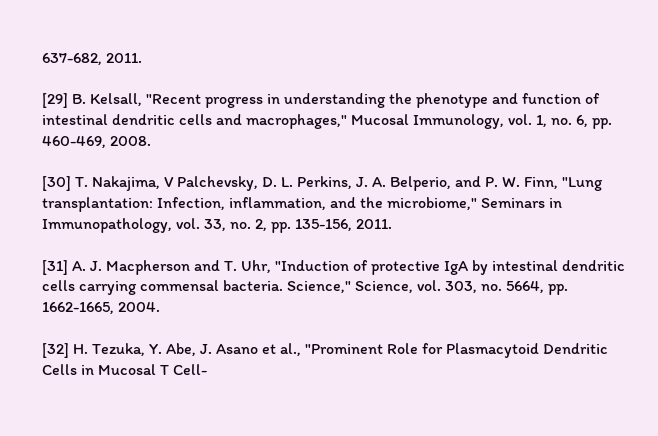637-682, 2011.

[29] B. Kelsall, "Recent progress in understanding the phenotype and function of intestinal dendritic cells and macrophages," Mucosal Immunology, vol. 1, no. 6, pp. 460-469, 2008.

[30] T. Nakajima, V Palchevsky, D. L. Perkins, J. A. Belperio, and P. W. Finn, "Lung transplantation: Infection, inflammation, and the microbiome," Seminars in Immunopathology, vol. 33, no. 2, pp. 135-156, 2011.

[31] A. J. Macpherson and T. Uhr, "Induction of protective IgA by intestinal dendritic cells carrying commensal bacteria. Science," Science, vol. 303, no. 5664, pp. 1662-1665, 2004.

[32] H. Tezuka, Y. Abe, J. Asano et al., "Prominent Role for Plasmacytoid Dendritic Cells in Mucosal T Cell-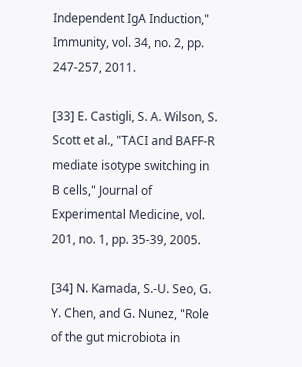Independent IgA Induction," Immunity, vol. 34, no. 2, pp. 247-257, 2011.

[33] E. Castigli, S. A. Wilson, S. Scott et al., "TACI and BAFF-R mediate isotype switching in B cells," Journal of Experimental Medicine, vol. 201, no. 1, pp. 35-39, 2005.

[34] N. Kamada, S.-U. Seo, G. Y. Chen, and G. Nunez, "Role of the gut microbiota in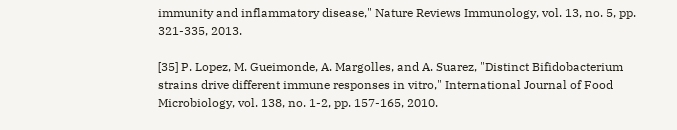immunity and inflammatory disease," Nature Reviews Immunology, vol. 13, no. 5, pp. 321-335, 2013.

[35] P. Lopez, M. Gueimonde, A. Margolles, and A. Suarez, "Distinct Bifidobacterium strains drive different immune responses in vitro," International Journal of Food Microbiology, vol. 138, no. 1-2, pp. 157-165, 2010.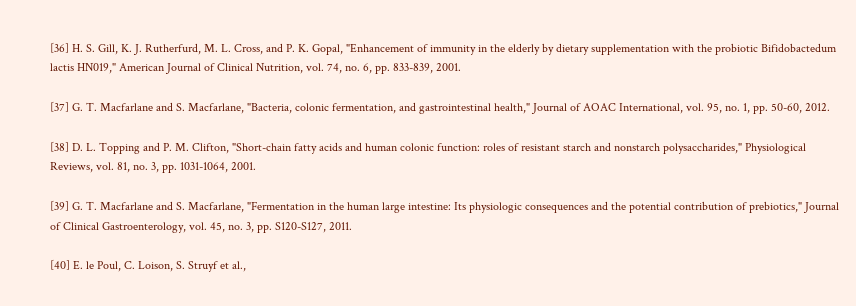[36] H. S. Gill, K. J. Rutherfurd, M. L. Cross, and P. K. Gopal, "Enhancement of immunity in the elderly by dietary supplementation with the probiotic Bifidobactedum lactis HN019," American Journal of Clinical Nutrition, vol. 74, no. 6, pp. 833-839, 2001.

[37] G. T. Macfarlane and S. Macfarlane, "Bacteria, colonic fermentation, and gastrointestinal health," Journal of AOAC International, vol. 95, no. 1, pp. 50-60, 2012.

[38] D. L. Topping and P. M. Clifton, "Short-chain fatty acids and human colonic function: roles of resistant starch and nonstarch polysaccharides," Physiological Reviews, vol. 81, no. 3, pp. 1031-1064, 2001.

[39] G. T. Macfarlane and S. Macfarlane, "Fermentation in the human large intestine: Its physiologic consequences and the potential contribution of prebiotics," Journal of Clinical Gastroenterology, vol. 45, no. 3, pp. S120-S127, 2011.

[40] E. le Poul, C. Loison, S. Struyf et al.,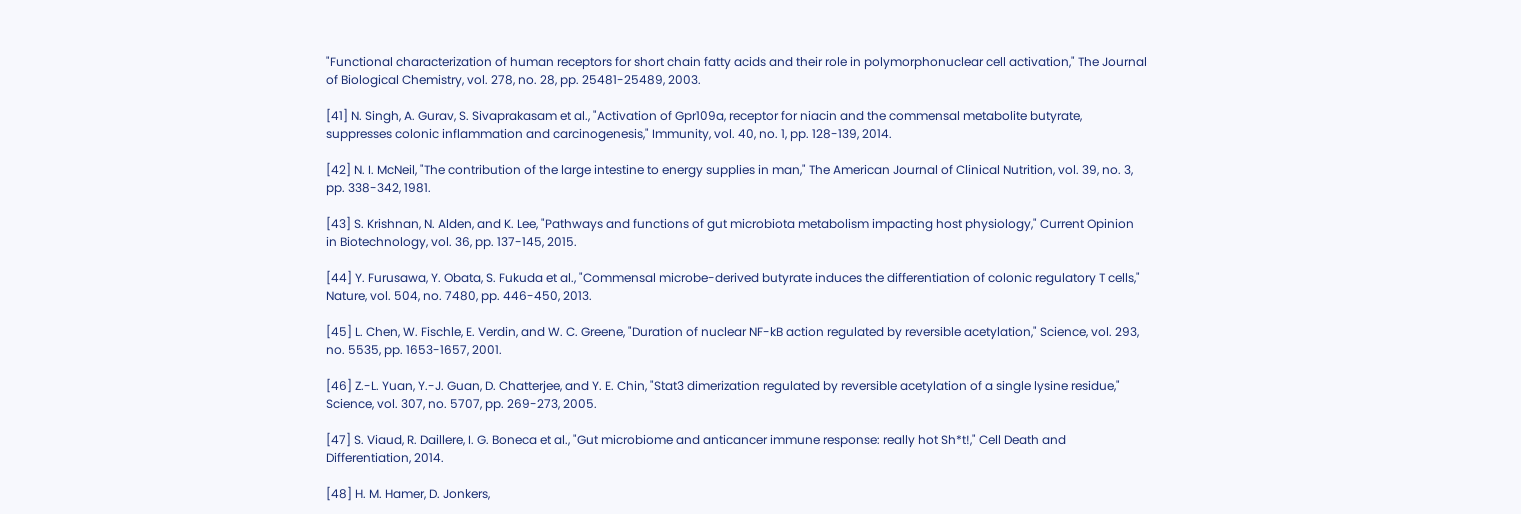"Functional characterization of human receptors for short chain fatty acids and their role in polymorphonuclear cell activation," The Journal of Biological Chemistry, vol. 278, no. 28, pp. 25481-25489, 2003.

[41] N. Singh, A. Gurav, S. Sivaprakasam et al., "Activation of Gpr109a, receptor for niacin and the commensal metabolite butyrate, suppresses colonic inflammation and carcinogenesis," Immunity, vol. 40, no. 1, pp. 128-139, 2014.

[42] N. I. McNeil, "The contribution of the large intestine to energy supplies in man," The American Journal of Clinical Nutrition, vol. 39, no. 3, pp. 338-342, 1981.

[43] S. Krishnan, N. Alden, and K. Lee, "Pathways and functions of gut microbiota metabolism impacting host physiology," Current Opinion in Biotechnology, vol. 36, pp. 137-145, 2015.

[44] Y. Furusawa, Y. Obata, S. Fukuda et al., "Commensal microbe-derived butyrate induces the differentiation of colonic regulatory T cells," Nature, vol. 504, no. 7480, pp. 446-450, 2013.

[45] L. Chen, W. Fischle, E. Verdin, and W. C. Greene, "Duration of nuclear NF-kB action regulated by reversible acetylation," Science, vol. 293, no. 5535, pp. 1653-1657, 2001.

[46] Z.-L. Yuan, Y.-J. Guan, D. Chatterjee, and Y. E. Chin, "Stat3 dimerization regulated by reversible acetylation of a single lysine residue," Science, vol. 307, no. 5707, pp. 269-273, 2005.

[47] S. Viaud, R. Daillere, I. G. Boneca et al., "Gut microbiome and anticancer immune response: really hot Sh*t!," Cell Death and Differentiation, 2014.

[48] H. M. Hamer, D. Jonkers,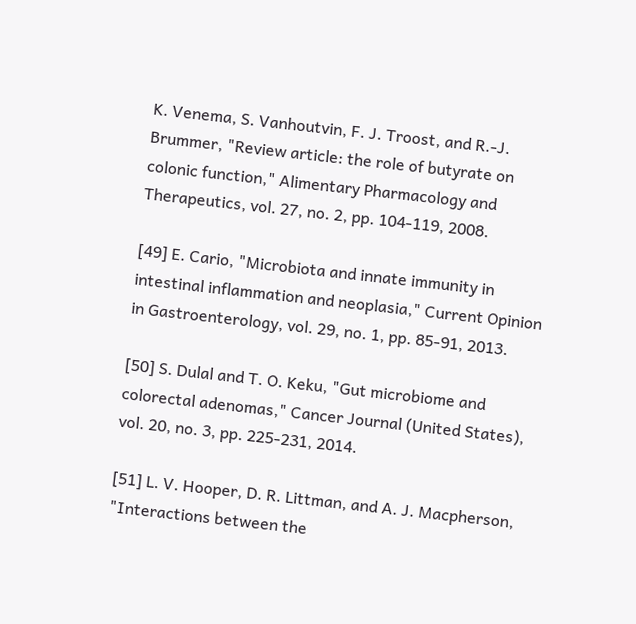K. Venema, S. Vanhoutvin, F. J. Troost, and R.-J. Brummer, "Review article: the role of butyrate on colonic function," Alimentary Pharmacology and Therapeutics, vol. 27, no. 2, pp. 104-119, 2008.

[49] E. Cario, "Microbiota and innate immunity in intestinal inflammation and neoplasia," Current Opinion in Gastroenterology, vol. 29, no. 1, pp. 85-91, 2013.

[50] S. Dulal and T. O. Keku, "Gut microbiome and colorectal adenomas," Cancer Journal (United States), vol. 20, no. 3, pp. 225-231, 2014.

[51] L. V. Hooper, D. R. Littman, and A. J. Macpherson, "Interactions between the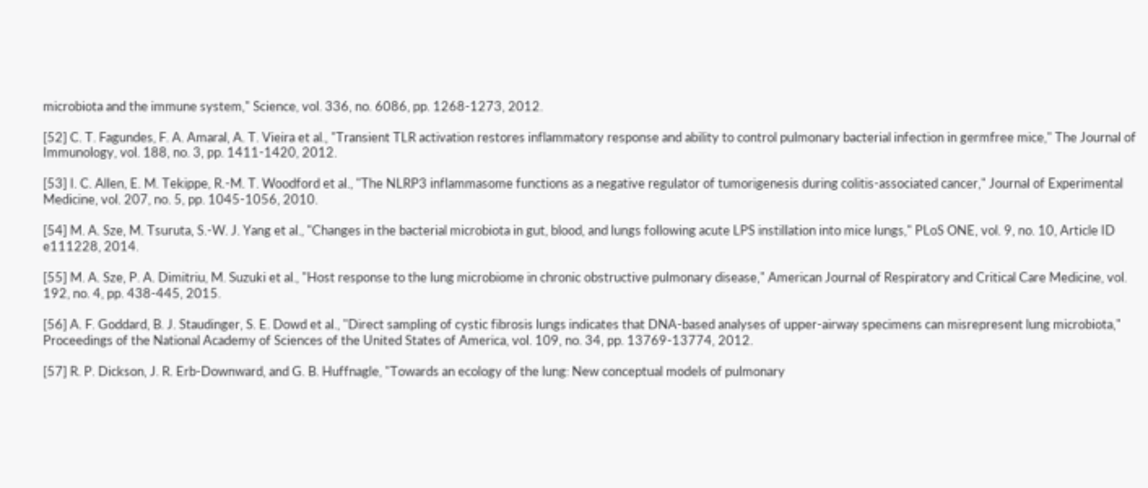microbiota and the immune system," Science, vol. 336, no. 6086, pp. 1268-1273, 2012.

[52] C. T. Fagundes, F. A. Amaral, A. T. Vieira et al., "Transient TLR activation restores inflammatory response and ability to control pulmonary bacterial infection in germfree mice," The Journal of Immunology, vol. 188, no. 3, pp. 1411-1420, 2012.

[53] I. C. Allen, E. M. Tekippe, R.-M. T. Woodford et al., "The NLRP3 inflammasome functions as a negative regulator of tumorigenesis during colitis-associated cancer," Journal of Experimental Medicine, vol. 207, no. 5, pp. 1045-1056, 2010.

[54] M. A. Sze, M. Tsuruta, S.-W. J. Yang et al., "Changes in the bacterial microbiota in gut, blood, and lungs following acute LPS instillation into mice lungs," PLoS ONE, vol. 9, no. 10, Article ID e111228, 2014.

[55] M. A. Sze, P. A. Dimitriu, M. Suzuki et al., "Host response to the lung microbiome in chronic obstructive pulmonary disease," American Journal of Respiratory and Critical Care Medicine, vol. 192, no. 4, pp. 438-445, 2015.

[56] A. F. Goddard, B. J. Staudinger, S. E. Dowd et al., "Direct sampling of cystic fibrosis lungs indicates that DNA-based analyses of upper-airway specimens can misrepresent lung microbiota," Proceedings of the National Academy of Sciences of the United States of America, vol. 109, no. 34, pp. 13769-13774, 2012.

[57] R. P. Dickson, J. R. Erb-Downward, and G. B. Huffnagle, "Towards an ecology of the lung: New conceptual models of pulmonary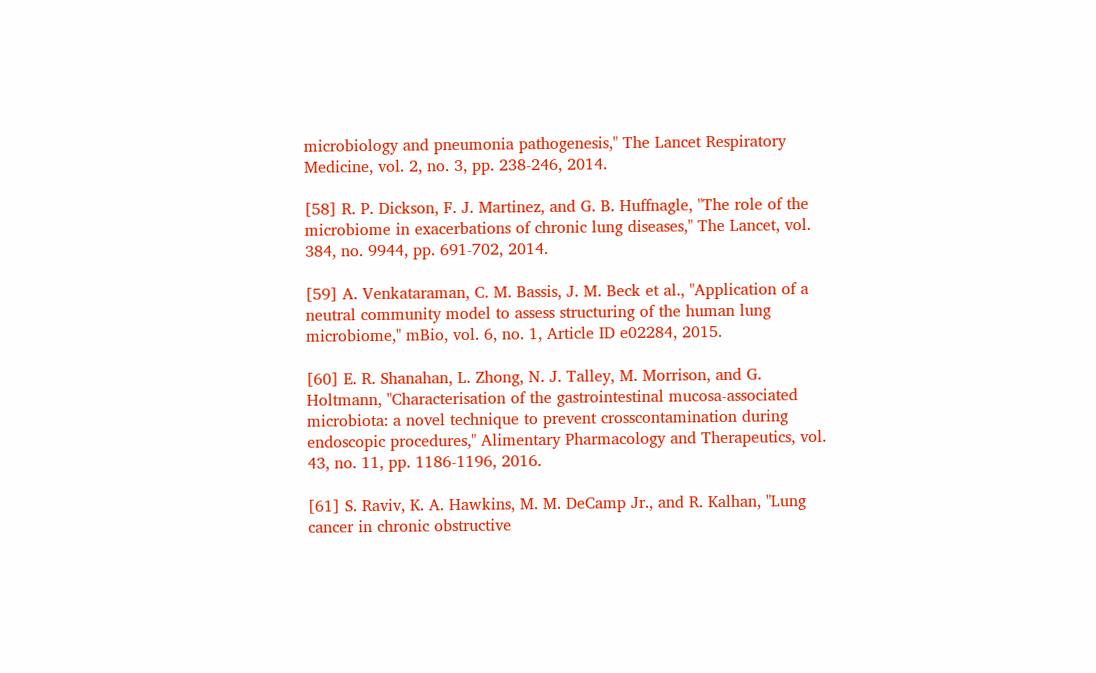microbiology and pneumonia pathogenesis," The Lancet Respiratory Medicine, vol. 2, no. 3, pp. 238-246, 2014.

[58] R. P. Dickson, F. J. Martinez, and G. B. Huffnagle, "The role of the microbiome in exacerbations of chronic lung diseases," The Lancet, vol. 384, no. 9944, pp. 691-702, 2014.

[59] A. Venkataraman, C. M. Bassis, J. M. Beck et al., "Application of a neutral community model to assess structuring of the human lung microbiome," mBio, vol. 6, no. 1, Article ID e02284, 2015.

[60] E. R. Shanahan, L. Zhong, N. J. Talley, M. Morrison, and G. Holtmann, "Characterisation of the gastrointestinal mucosa-associated microbiota: a novel technique to prevent crosscontamination during endoscopic procedures," Alimentary Pharmacology and Therapeutics, vol. 43, no. 11, pp. 1186-1196, 2016.

[61] S. Raviv, K. A. Hawkins, M. M. DeCamp Jr., and R. Kalhan, "Lung cancer in chronic obstructive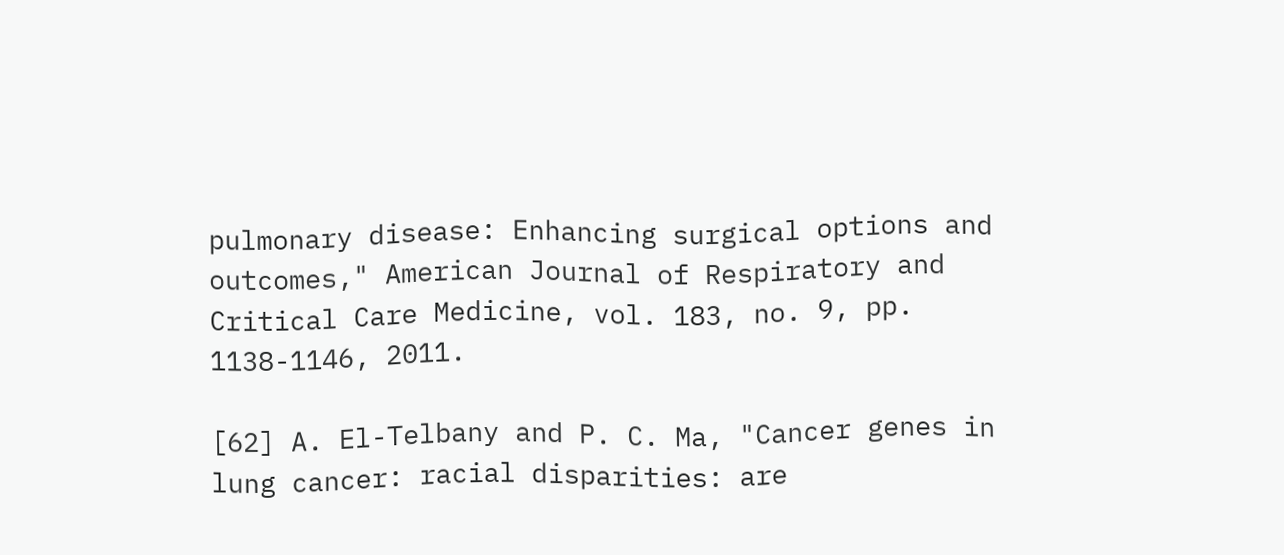pulmonary disease: Enhancing surgical options and outcomes," American Journal of Respiratory and Critical Care Medicine, vol. 183, no. 9, pp. 1138-1146, 2011.

[62] A. El-Telbany and P. C. Ma, "Cancer genes in lung cancer: racial disparities: are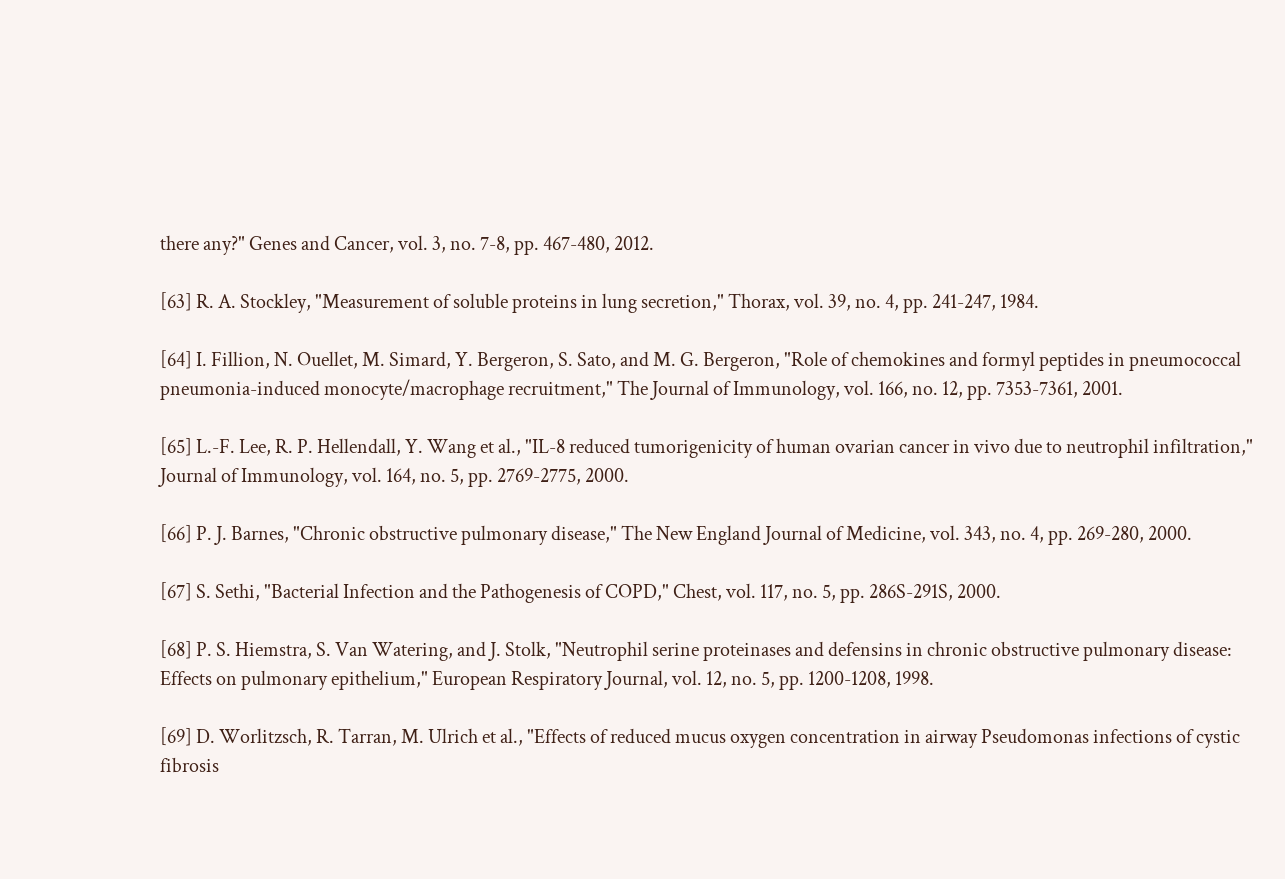there any?" Genes and Cancer, vol. 3, no. 7-8, pp. 467-480, 2012.

[63] R. A. Stockley, "Measurement of soluble proteins in lung secretion," Thorax, vol. 39, no. 4, pp. 241-247, 1984.

[64] I. Fillion, N. Ouellet, M. Simard, Y. Bergeron, S. Sato, and M. G. Bergeron, "Role of chemokines and formyl peptides in pneumococcal pneumonia-induced monocyte/macrophage recruitment," The Journal of Immunology, vol. 166, no. 12, pp. 7353-7361, 2001.

[65] L.-F. Lee, R. P. Hellendall, Y. Wang et al., "IL-8 reduced tumorigenicity of human ovarian cancer in vivo due to neutrophil infiltration," Journal of Immunology, vol. 164, no. 5, pp. 2769-2775, 2000.

[66] P. J. Barnes, "Chronic obstructive pulmonary disease," The New England Journal of Medicine, vol. 343, no. 4, pp. 269-280, 2000.

[67] S. Sethi, "Bacterial Infection and the Pathogenesis of COPD," Chest, vol. 117, no. 5, pp. 286S-291S, 2000.

[68] P. S. Hiemstra, S. Van Watering, and J. Stolk, "Neutrophil serine proteinases and defensins in chronic obstructive pulmonary disease: Effects on pulmonary epithelium," European Respiratory Journal, vol. 12, no. 5, pp. 1200-1208, 1998.

[69] D. Worlitzsch, R. Tarran, M. Ulrich et al., "Effects of reduced mucus oxygen concentration in airway Pseudomonas infections of cystic fibrosis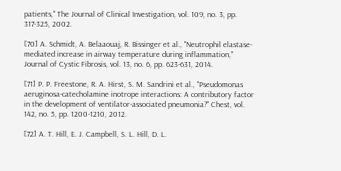patients," The Journal of Clinical Investigation, vol. 109, no. 3, pp. 317-325, 2002.

[70] A. Schmidt, A. Belaaouaj, R. Bissinger et al., "Neutrophil elastase-mediated increase in airway temperature during inflammation," Journal of Cystic Fibrosis, vol. 13, no. 6, pp. 623-631, 2014.

[71] P. P. Freestone, R. A. Hirst, S. M. Sandrini et al., "Pseudomonas aeruginosa-catecholamine inotrope interactions: A contributory factor in the development of ventilator-associated pneumonia?" Chest, vol. 142, no. 5, pp. 1200-1210, 2012.

[72] A. T. Hill, E. J. Campbell, S. L. Hill, D. L.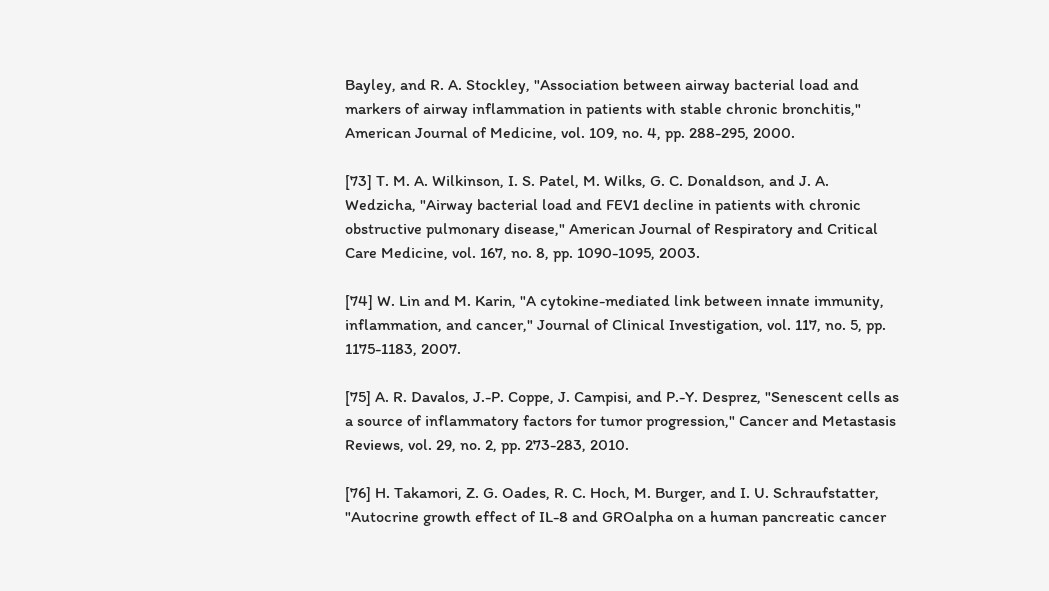Bayley, and R. A. Stockley, "Association between airway bacterial load and markers of airway inflammation in patients with stable chronic bronchitis," American Journal of Medicine, vol. 109, no. 4, pp. 288-295, 2000.

[73] T. M. A. Wilkinson, I. S. Patel, M. Wilks, G. C. Donaldson, and J. A. Wedzicha, "Airway bacterial load and FEV1 decline in patients with chronic obstructive pulmonary disease," American Journal of Respiratory and Critical Care Medicine, vol. 167, no. 8, pp. 1090-1095, 2003.

[74] W. Lin and M. Karin, "A cytokine-mediated link between innate immunity, inflammation, and cancer," Journal of Clinical Investigation, vol. 117, no. 5, pp. 1175-1183, 2007.

[75] A. R. Davalos, J.-P. Coppe, J. Campisi, and P.-Y. Desprez, "Senescent cells as a source of inflammatory factors for tumor progression," Cancer and Metastasis Reviews, vol. 29, no. 2, pp. 273-283, 2010.

[76] H. Takamori, Z. G. Oades, R. C. Hoch, M. Burger, and I. U. Schraufstatter, "Autocrine growth effect of IL-8 and GROalpha on a human pancreatic cancer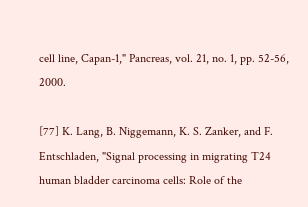cell line, Capan-1," Pancreas, vol. 21, no. 1, pp. 52-56, 2000.

[77] K. Lang, B. Niggemann, K. S. Zanker, and F. Entschladen, "Signal processing in migrating T24 human bladder carcinoma cells: Role of the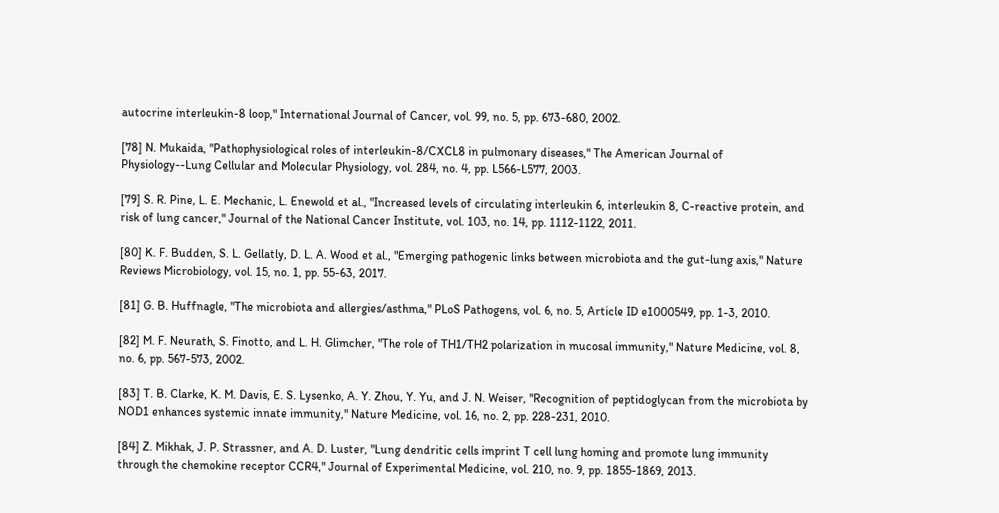autocrine interleukin-8 loop," International Journal of Cancer, vol. 99, no. 5, pp. 673-680, 2002.

[78] N. Mukaida, "Pathophysiological roles of interleukin-8/CXCL8 in pulmonary diseases," The American Journal of Physiology--Lung Cellular and Molecular Physiology, vol. 284, no. 4, pp. L566-L577, 2003.

[79] S. R. Pine, L. E. Mechanic, L. Enewold et al., "Increased levels of circulating interleukin 6, interleukin 8, C-reactive protein, and risk of lung cancer," Journal of the National Cancer Institute, vol. 103, no. 14, pp. 1112-1122, 2011.

[80] K. F. Budden, S. L. Gellatly, D. L. A. Wood et al., "Emerging pathogenic links between microbiota and the gut-lung axis," Nature Reviews Microbiology, vol. 15, no. 1, pp. 55-63, 2017.

[81] G. B. Huffnagle, "The microbiota and allergies/asthma," PLoS Pathogens, vol. 6, no. 5, Article ID e1000549, pp. 1-3, 2010.

[82] M. F. Neurath, S. Finotto, and L. H. Glimcher, "The role of TH1/TH2 polarization in mucosal immunity," Nature Medicine, vol. 8, no. 6, pp. 567-573, 2002.

[83] T. B. Clarke, K. M. Davis, E. S. Lysenko, A. Y. Zhou, Y. Yu, and J. N. Weiser, "Recognition of peptidoglycan from the microbiota by NOD1 enhances systemic innate immunity," Nature Medicine, vol. 16, no. 2, pp. 228-231, 2010.

[84] Z. Mikhak, J. P. Strassner, and A. D. Luster, "Lung dendritic cells imprint T cell lung homing and promote lung immunity through the chemokine receptor CCR4," Journal of Experimental Medicine, vol. 210, no. 9, pp. 1855-1869, 2013.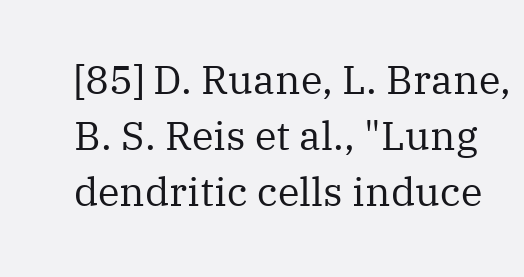[85] D. Ruane, L. Brane, B. S. Reis et al., "Lung dendritic cells induce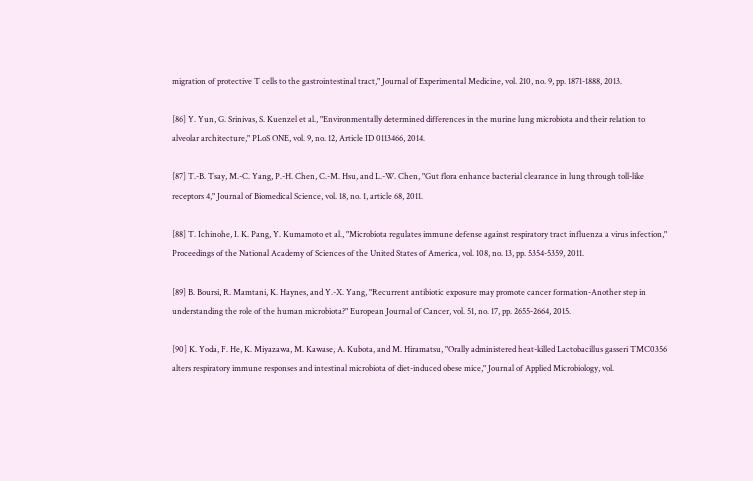migration of protective T cells to the gastrointestinal tract," Journal of Experimental Medicine, vol. 210, no. 9, pp. 1871-1888, 2013.

[86] Y. Yun, G. Srinivas, S. Kuenzel et al., "Environmentally determined differences in the murine lung microbiota and their relation to alveolar architecture," PLoS ONE, vol. 9, no. 12, Article ID 0113466, 2014.

[87] T.-B. Tsay, M.-C. Yang, P.-H. Chen, C.-M. Hsu, and L.-W. Chen, "Gut flora enhance bacterial clearance in lung through toll-like receptors 4," Journal of Biomedical Science, vol. 18, no. 1, article 68, 2011.

[88] T. Ichinohe, I. K. Pang, Y. Kumamoto et al., "Microbiota regulates immune defense against respiratory tract influenza a virus infection," Proceedings of the National Academy of Sciences of the United States of America, vol. 108, no. 13, pp. 5354-5359, 2011.

[89] B. Boursi, R. Mamtani, K. Haynes, and Y.-X. Yang, "Recurrent antibiotic exposure may promote cancer formation-Another step in understanding the role of the human microbiota?" European Journal of Cancer, vol. 51, no. 17, pp. 2655-2664, 2015.

[90] K. Yoda, F. He, K. Miyazawa, M. Kawase, A. Kubota, and M. Hiramatsu, "Orally administered heat-killed Lactobacillus gasseri TMC0356 alters respiratory immune responses and intestinal microbiota of diet-induced obese mice," Journal of Applied Microbiology, vol.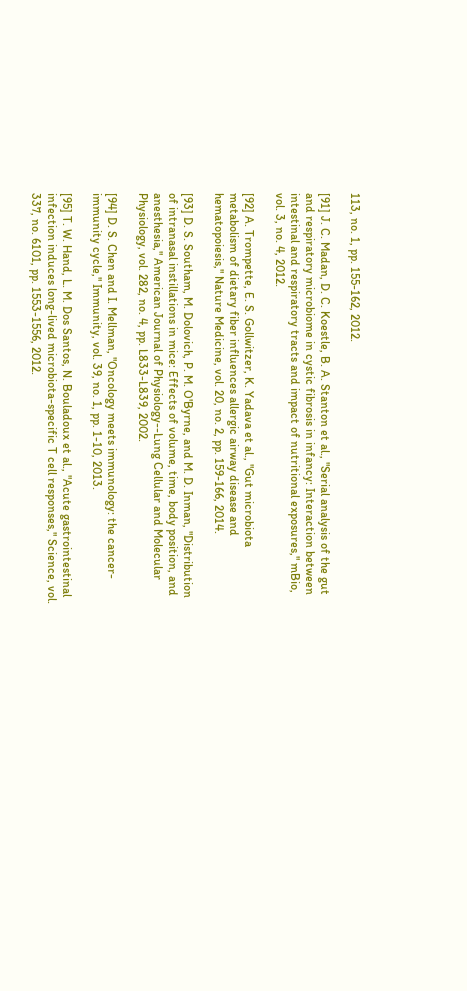113, no. 1, pp. 155-162, 2012.

[91] J. C. Madan, D. C. Koestle, B. A. Stanton et al., "Serial analysis of the gut and respiratory microbiome in cystic fibrosis in infancy: Interaction between intestinal and respiratory tracts and impact of nutritional exposures," mBio, vol. 3, no. 4, 2012.

[92] A. Trompette, E. S. Gollwitzer, K. Yadava et al., "Gut microbiota metabolism of dietary fiber influences allergic airway disease and hematopoiesis," Nature Medicine, vol. 20, no. 2, pp. 159-166, 2014.

[93] D. S. Southam, M. Dolovich, P. M. O'Byrne, and M. D. Inman, "Distribution of intranasal instillations in mice: Effects of volume, time, body position, and anesthesia," American Journal of Physiology--Lung Cellular and Molecular Physiology, vol. 282, no. 4, pp. L833-L839, 2002.

[94] D. S. Chen and I. Mellman, "Oncology meets immunology: the cancer-immunity cycle," Immunity, vol. 39, no. 1, pp. 1-10, 2013.

[95] T. W. Hand, L. M. Dos Santos, N. Bouladoux et al., "Acute gastrointestinal infection induces long-lived microbiota-specific T cell responses," Science, vol. 337, no. 6101, pp. 1553-1556, 2012.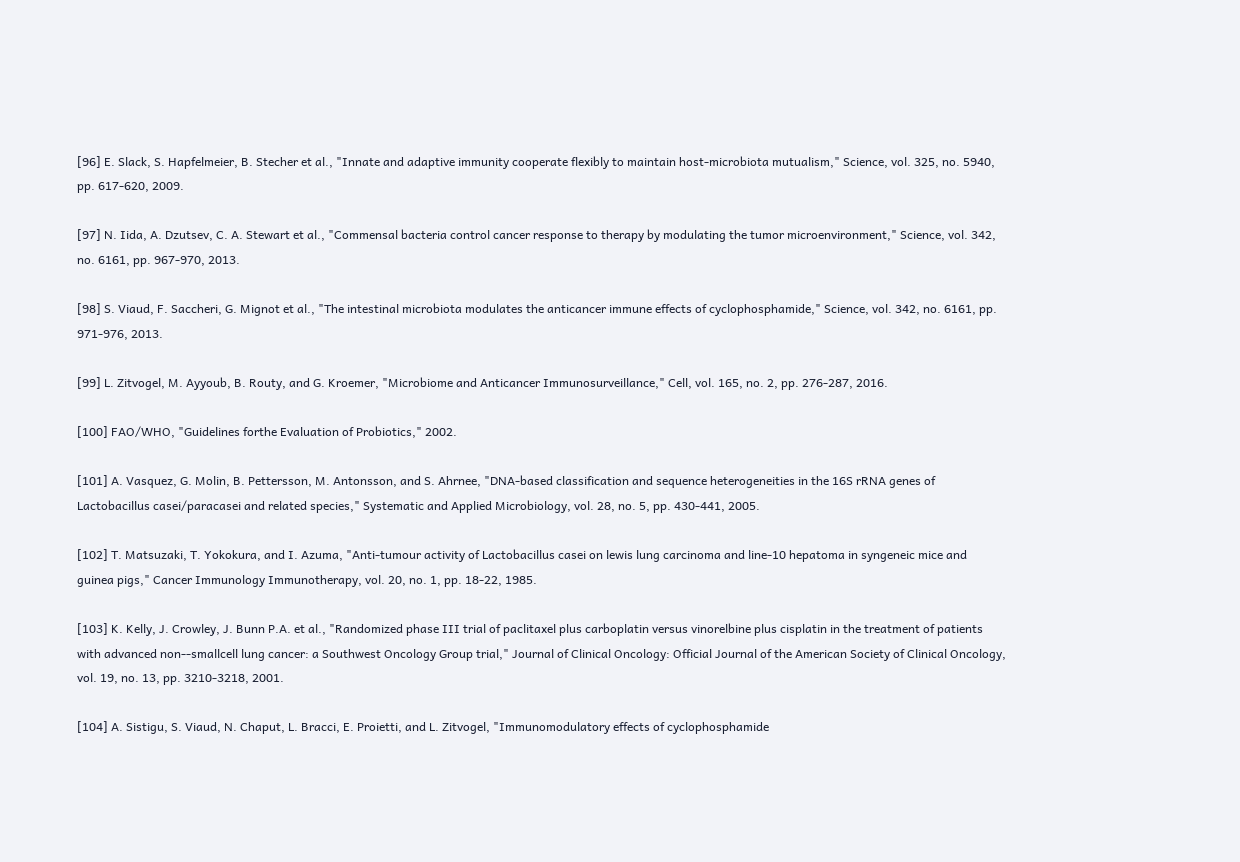[96] E. Slack, S. Hapfelmeier, B. Stecher et al., "Innate and adaptive immunity cooperate flexibly to maintain host-microbiota mutualism," Science, vol. 325, no. 5940, pp. 617-620, 2009.

[97] N. Iida, A. Dzutsev, C. A. Stewart et al., "Commensal bacteria control cancer response to therapy by modulating the tumor microenvironment," Science, vol. 342, no. 6161, pp. 967-970, 2013.

[98] S. Viaud, F. Saccheri, G. Mignot et al., "The intestinal microbiota modulates the anticancer immune effects of cyclophosphamide," Science, vol. 342, no. 6161, pp. 971-976, 2013.

[99] L. Zitvogel, M. Ayyoub, B. Routy, and G. Kroemer, "Microbiome and Anticancer Immunosurveillance," Cell, vol. 165, no. 2, pp. 276-287, 2016.

[100] FAO/WHO, "Guidelines forthe Evaluation of Probiotics," 2002.

[101] A. Vasquez, G. Molin, B. Pettersson, M. Antonsson, and S. Ahrnee, "DNA-based classification and sequence heterogeneities in the 16S rRNA genes of Lactobacillus casei/paracasei and related species," Systematic and Applied Microbiology, vol. 28, no. 5, pp. 430-441, 2005.

[102] T. Matsuzaki, T. Yokokura, and I. Azuma, "Anti-tumour activity of Lactobacillus casei on lewis lung carcinoma and line-10 hepatoma in syngeneic mice and guinea pigs," Cancer Immunology Immunotherapy, vol. 20, no. 1, pp. 18-22, 1985.

[103] K. Kelly, J. Crowley, J. Bunn P.A. et al., "Randomized phase III trial of paclitaxel plus carboplatin versus vinorelbine plus cisplatin in the treatment of patients with advanced non--smallcell lung cancer: a Southwest Oncology Group trial," Journal of Clinical Oncology: Official Journal of the American Society of Clinical Oncology, vol. 19, no. 13, pp. 3210-3218, 2001.

[104] A. Sistigu, S. Viaud, N. Chaput, L. Bracci, E. Proietti, and L. Zitvogel, "Immunomodulatory effects of cyclophosphamide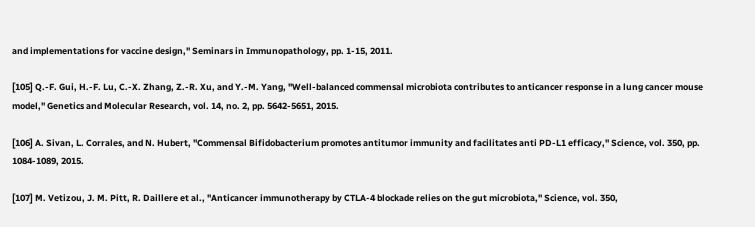and implementations for vaccine design," Seminars in Immunopathology, pp. 1-15, 2011.

[105] Q.-F. Gui, H.-F. Lu, C.-X. Zhang, Z.-R. Xu, and Y.-M. Yang, "Well-balanced commensal microbiota contributes to anticancer response in a lung cancer mouse model," Genetics and Molecular Research, vol. 14, no. 2, pp. 5642-5651, 2015.

[106] A. Sivan, L. Corrales, and N. Hubert, "Commensal Bifidobacterium promotes antitumor immunity and facilitates anti PD-L1 efficacy," Science, vol. 350, pp. 1084-1089, 2015.

[107] M. Vetizou, J. M. Pitt, R. Daillere et al., "Anticancer immunotherapy by CTLA-4 blockade relies on the gut microbiota," Science, vol. 350,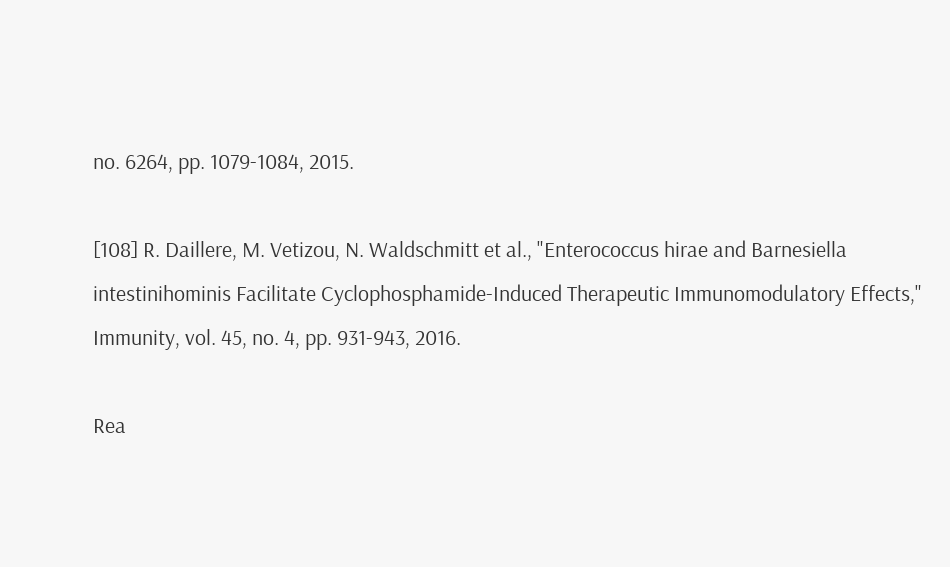no. 6264, pp. 1079-1084, 2015.

[108] R. Daillere, M. Vetizou, N. Waldschmitt et al., "Enterococcus hirae and Barnesiella intestinihominis Facilitate Cyclophosphamide-Induced Therapeutic Immunomodulatory Effects," Immunity, vol. 45, no. 4, pp. 931-943, 2016.

Rea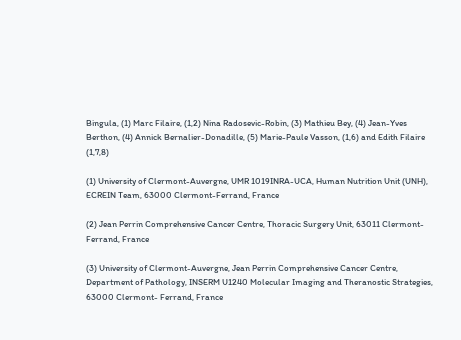Bingula, (1) Marc Filaire, (1,2) Nina Radosevic-Robin, (3) Mathieu Bey, (4) Jean-Yves Berthon, (4) Annick Bernalier-Donadille, (5) Marie-Paule Vasson, (1,6) and Edith Filaire (1,7,8)

(1) University of Clermont-Auvergne, UMR 1019INRA-UCA, Human Nutrition Unit (UNH), ECREIN Team, 63000 Clermont-Ferrand, France

(2) Jean Perrin Comprehensive Cancer Centre, Thoracic Surgery Unit, 63011 Clermont-Ferrand, France

(3) University of Clermont-Auvergne, Jean Perrin Comprehensive Cancer Centre, Department of Pathology, INSERM U1240 Molecular Imaging and Theranostic Strategies, 63000 Clermont- Ferrand, France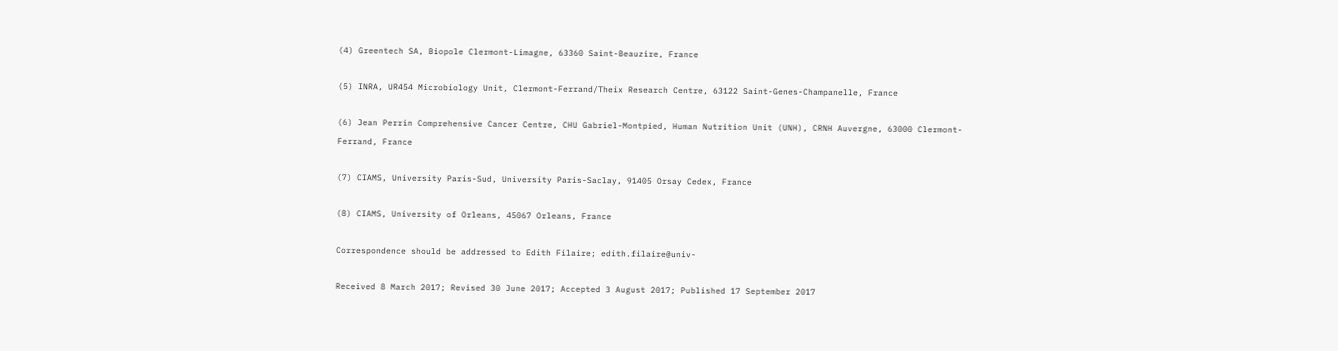(4) Greentech SA, Biopole Clermont-Limagne, 63360 Saint-Beauzire, France

(5) INRA, UR454 Microbiology Unit, Clermont-Ferrand/Theix Research Centre, 63122 Saint-Genes-Champanelle, France

(6) Jean Perrin Comprehensive Cancer Centre, CHU Gabriel-Montpied, Human Nutrition Unit (UNH), CRNH Auvergne, 63000 Clermont-Ferrand, France

(7) CIAMS, University Paris-Sud, University Paris-Saclay, 91405 Orsay Cedex, France

(8) CIAMS, University of Orleans, 45067 Orleans, France

Correspondence should be addressed to Edith Filaire; edith.filaire@univ-

Received 8 March 2017; Revised 30 June 2017; Accepted 3 August 2017; Published 17 September 2017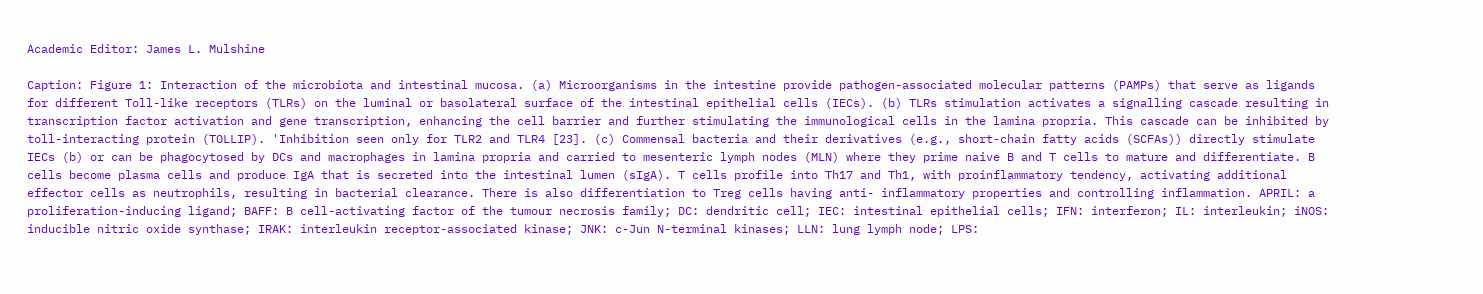Academic Editor: James L. Mulshine

Caption: Figure 1: Interaction of the microbiota and intestinal mucosa. (a) Microorganisms in the intestine provide pathogen-associated molecular patterns (PAMPs) that serve as ligands for different Toll-like receptors (TLRs) on the luminal or basolateral surface of the intestinal epithelial cells (IECs). (b) TLRs stimulation activates a signalling cascade resulting in transcription factor activation and gene transcription, enhancing the cell barrier and further stimulating the immunological cells in the lamina propria. This cascade can be inhibited by toll-interacting protein (TOLLIP). 'Inhibition seen only for TLR2 and TLR4 [23]. (c) Commensal bacteria and their derivatives (e.g., short-chain fatty acids (SCFAs)) directly stimulate IECs (b) or can be phagocytosed by DCs and macrophages in lamina propria and carried to mesenteric lymph nodes (MLN) where they prime naive B and T cells to mature and differentiate. B cells become plasma cells and produce IgA that is secreted into the intestinal lumen (sIgA). T cells profile into Th17 and Th1, with proinflammatory tendency, activating additional effector cells as neutrophils, resulting in bacterial clearance. There is also differentiation to Treg cells having anti- inflammatory properties and controlling inflammation. APRIL: a proliferation-inducing ligand; BAFF: B cell-activating factor of the tumour necrosis family; DC: dendritic cell; IEC: intestinal epithelial cells; IFN: interferon; IL: interleukin; iNOS: inducible nitric oxide synthase; IRAK: interleukin receptor-associated kinase; JNK: c-Jun N-terminal kinases; LLN: lung lymph node; LPS: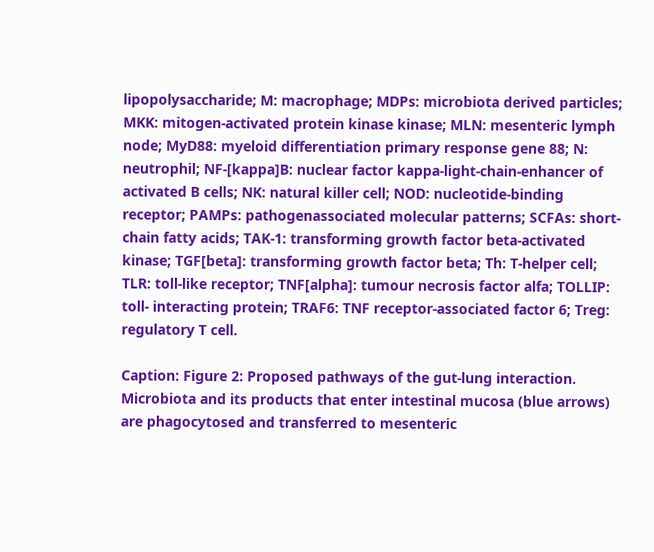lipopolysaccharide; M: macrophage; MDPs: microbiota derived particles; MKK: mitogen-activated protein kinase kinase; MLN: mesenteric lymph node; MyD88: myeloid differentiation primary response gene 88; N: neutrophil; NF-[kappa]B: nuclear factor kappa-light-chain-enhancer of activated B cells; NK: natural killer cell; NOD: nucleotide-binding receptor; PAMPs: pathogenassociated molecular patterns; SCFAs: short-chain fatty acids; TAK-1: transforming growth factor beta-activated kinase; TGF[beta]: transforming growth factor beta; Th: T-helper cell; TLR: toll-like receptor; TNF[alpha]: tumour necrosis factor alfa; TOLLIP: toll- interacting protein; TRAF6: TNF receptor-associated factor 6; Treg: regulatory T cell.

Caption: Figure 2: Proposed pathways of the gut-lung interaction. Microbiota and its products that enter intestinal mucosa (blue arrows) are phagocytosed and transferred to mesenteric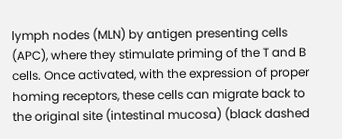lymph nodes (MLN) by antigen presenting cells (APC), where they stimulate priming of the T and B cells. Once activated, with the expression of proper homing receptors, these cells can migrate back to the original site (intestinal mucosa) (black dashed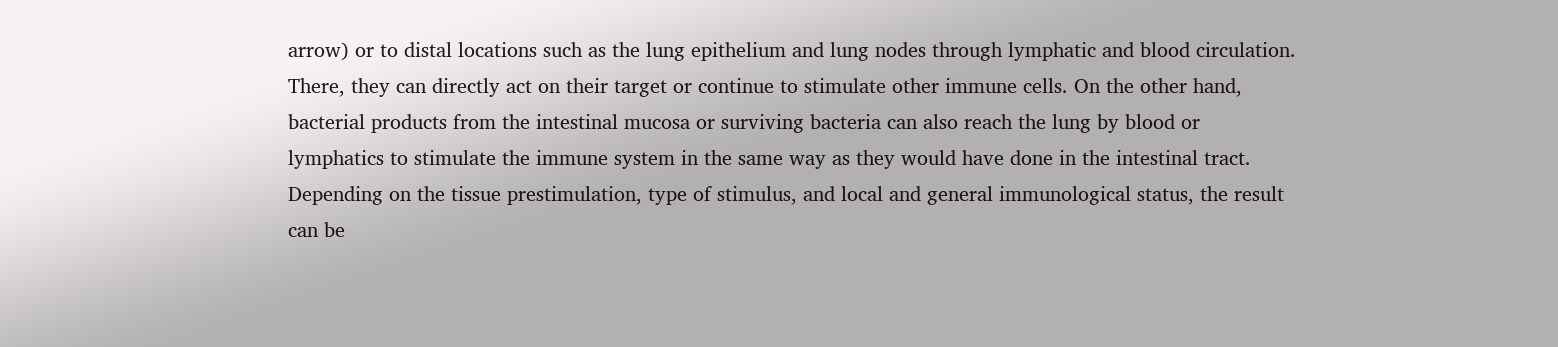arrow) or to distal locations such as the lung epithelium and lung nodes through lymphatic and blood circulation. There, they can directly act on their target or continue to stimulate other immune cells. On the other hand, bacterial products from the intestinal mucosa or surviving bacteria can also reach the lung by blood or lymphatics to stimulate the immune system in the same way as they would have done in the intestinal tract. Depending on the tissue prestimulation, type of stimulus, and local and general immunological status, the result can be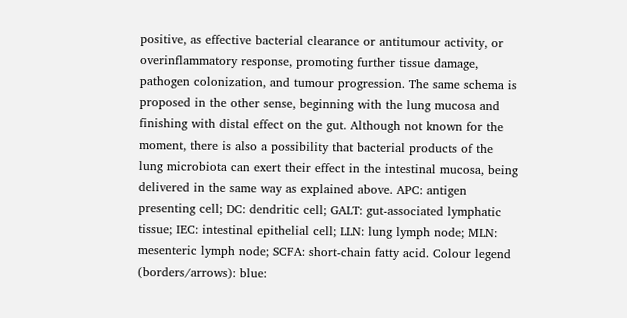positive, as effective bacterial clearance or antitumour activity, or overinflammatory response, promoting further tissue damage, pathogen colonization, and tumour progression. The same schema is proposed in the other sense, beginning with the lung mucosa and finishing with distal effect on the gut. Although not known for the moment, there is also a possibility that bacterial products of the lung microbiota can exert their effect in the intestinal mucosa, being delivered in the same way as explained above. APC: antigen presenting cell; DC: dendritic cell; GALT: gut-associated lymphatic tissue; IEC: intestinal epithelial cell; LLN: lung lymph node; MLN: mesenteric lymph node; SCFA: short-chain fatty acid. Colour legend (borders/arrows): blue: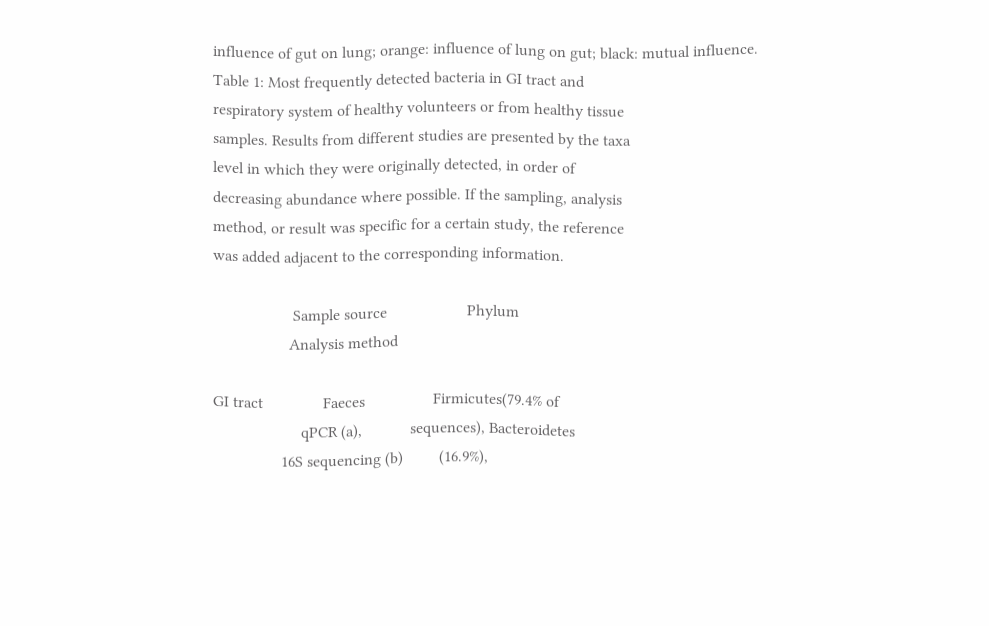influence of gut on lung; orange: influence of lung on gut; black: mutual influence.
Table 1: Most frequently detected bacteria in GI tract and
respiratory system of healthy volunteers or from healthy tissue
samples. Results from different studies are presented by the taxa
level in which they were originally detected, in order of
decreasing abundance where possible. If the sampling, analysis
method, or result was specific for a certain study, the reference
was added adjacent to the corresponding information.

                    Sample source                    Phylum
                   Analysis method

GI tract               Faeces                 Firmicutes(79.4% of
                      qPCR (a),            sequences), Bacteroidetes
                 16S sequencing (b)         (16.9%),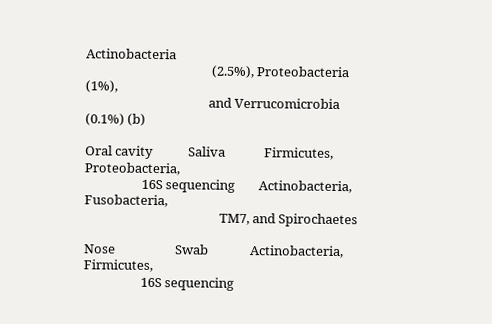Actinobacteria
                                          (2.5%), Proteobacteria (1%),
                                         and Verrucomicrobia (0.1%) (b)

Oral cavity            Saliva             Firmicutes, Proteobacteria,
                   16S sequencing        Actinobacteria, Fusobacteria,
                                             TM7, and Spirochaetes

Nose                    Swab              Actinobacteria, Firmicutes,
                   16S sequencing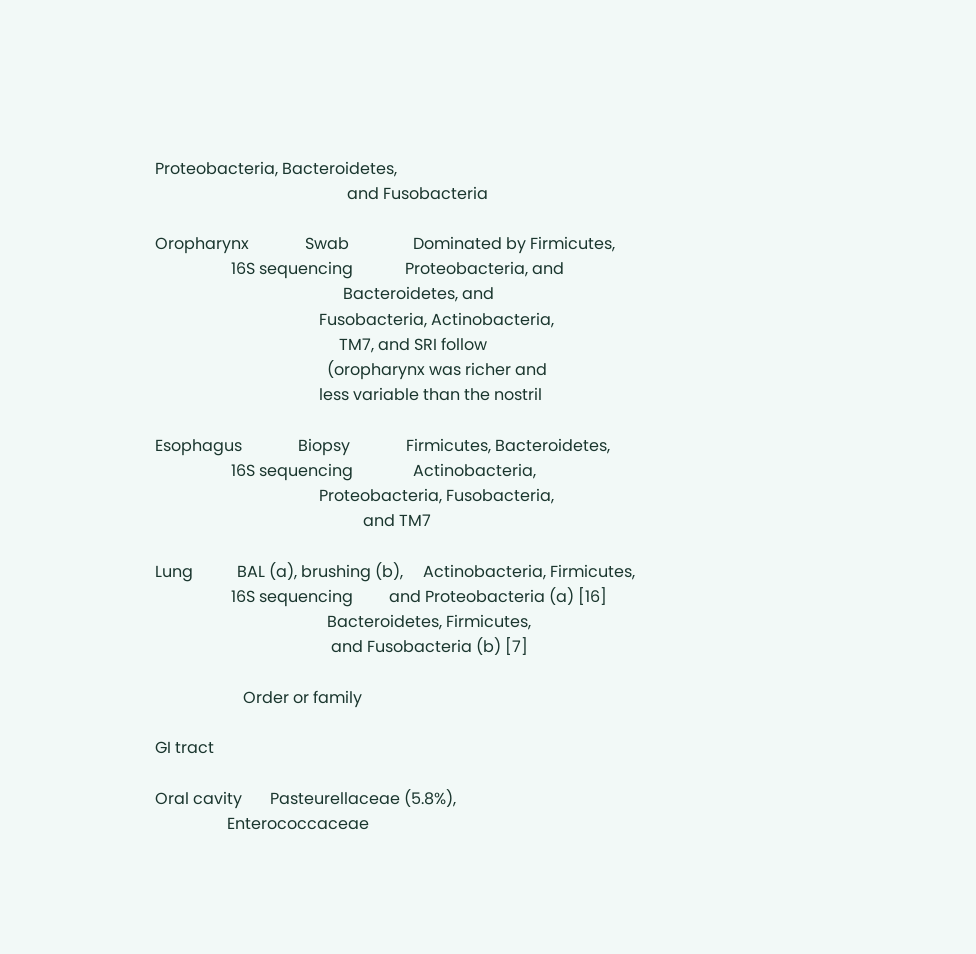Proteobacteria, Bacteroidetes,
                                                and Fusobacteria

Oropharynx              Swab                Dominated by Firmicutes,
                   16S sequencing             Proteobacteria, and
                                               Bacteroidetes, and
                                         Fusobacteria, Actinobacteria,
                                              TM7, and SRI follow
                                           (oropharynx was richer and
                                         less variable than the nostril

Esophagus              Biopsy              Firmicutes, Bacteroidetes,
                   16S sequencing               Actinobacteria,
                                         Proteobacteria, Fusobacteria,
                                                    and TM7

Lung           BAL (a), brushing (b),     Actinobacteria, Firmicutes,
                   16S sequencing         and Proteobacteria (a) [16]
                                           Bacteroidetes, Firmicutes,
                                            and Fusobacteria (b) [7]

                      Order or family

GI tract

Oral cavity       Pasteurellaceae (5.8%),
                  Enterococcaceae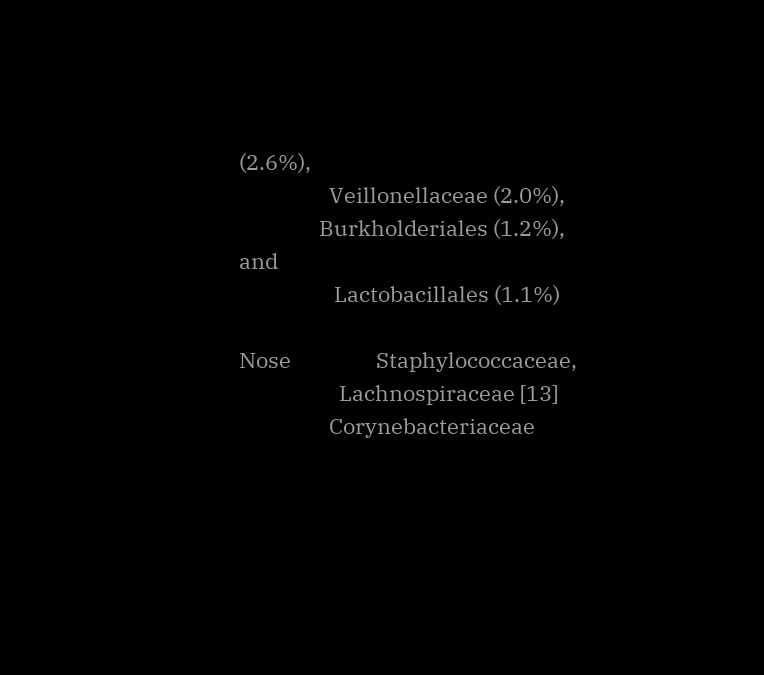(2.6%),
                  Veillonellaceae (2.0%),
                Burkholderiales (1.2%), and
                   Lactobacillales (1.1%)

Nose                 Staphylococcaceae,
                    Lachnospiraceae [13]
                  Corynebacteriaceae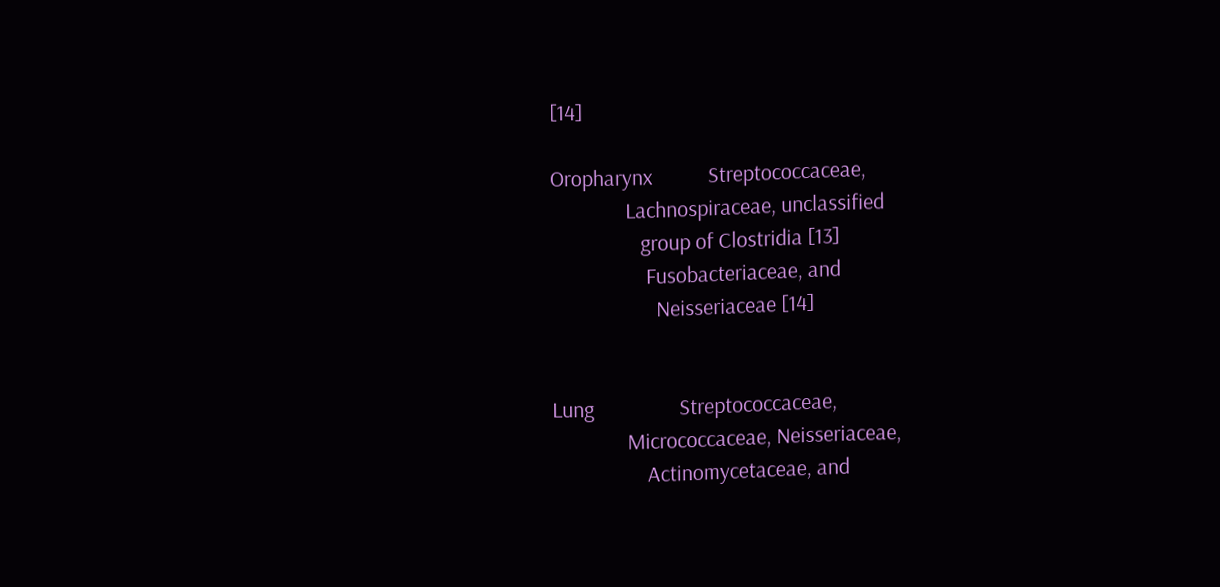[14]

Oropharynx           Streptococcaceae,
               Lachnospiraceae, unclassified
                  group of Clostridia [13]
                   Fusobacteriaceae, and
                     Neisseriaceae [14]


Lung                 Streptococcaceae,
               Micrococcaceae, Neisseriaceae,
                   Actinomycetaceae, and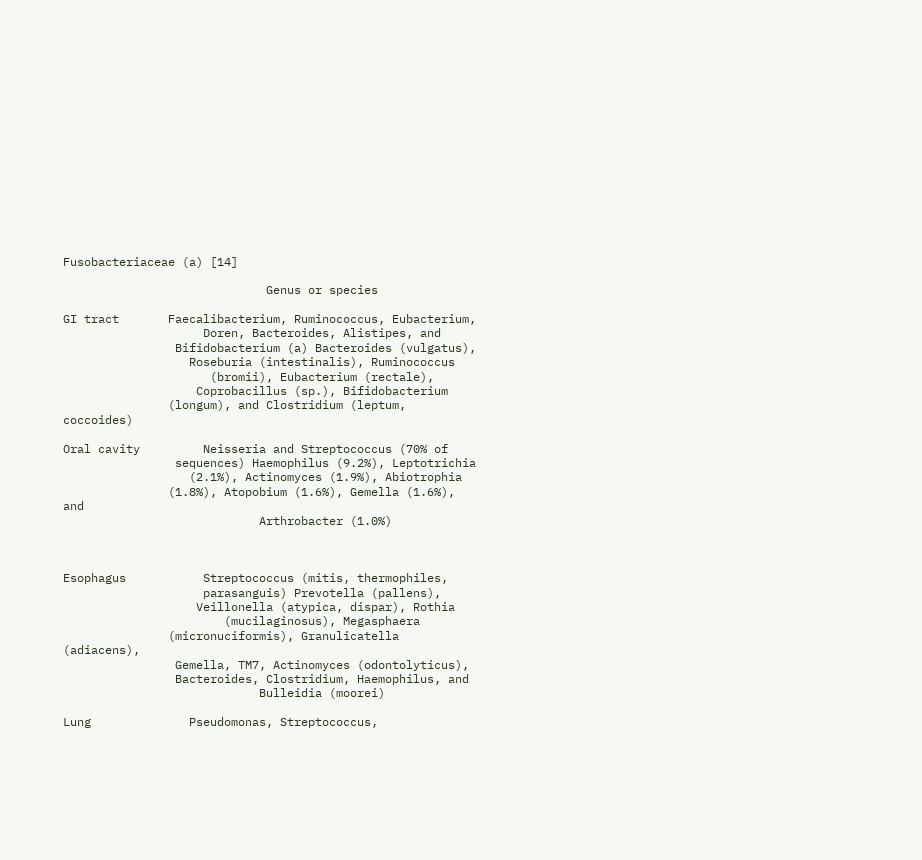Fusobacteriaceae (a) [14]

                             Genus or species

GI tract       Faecalibacterium, Ruminococcus, Eubacterium,
                    Doren, Bacteroides, Alistipes, and
                Bifidobacterium (a) Bacteroides (vulgatus),
                  Roseburia (intestinalis), Ruminococcus
                     (bromii), Eubacterium (rectale),
                   Coprobacillus (sp.), Bifidobacterium
               (longum), and Clostridium (leptum, coccoides)

Oral cavity         Neisseria and Streptococcus (70% of
                sequences) Haemophilus (9.2%), Leptotrichia
                  (2.1%), Actinomyces (1.9%), Abiotrophia
               (1.8%), Atopobium (1.6%), Gemella (1.6%), and
                            Arthrobacter (1.0%)



Esophagus           Streptococcus (mitis, thermophiles,
                    parasanguis) Prevotella (pallens),
                   Veillonella (atypica, dispar), Rothia
                       (mucilaginosus), Megasphaera
               (micronuciformis), Granulicatella (adiacens),
                Gemella, TM7, Actinomyces (odontolyticus),
                Bacteroides, Clostridium, Haemophilus, and
                            Bulleidia (moorei)

Lung              Pseudomonas, Streptococcus,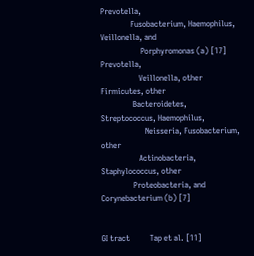Prevotella,
               Fusobacterium, Haemophilus, Veillonella, and
                    Porphyromonas (a) [17] Prevotella,
                   Veillonella, other Firmicutes, other
                Bacteroidetes, Streptococcus, Haemophilus,
                      Neisseria, Fusobacterium, other
                   Actinobacteria, Staphylococcus, other
                Proteobacteria, and Corynebacterium (b) [7]


GI tract          Tap et al. [11]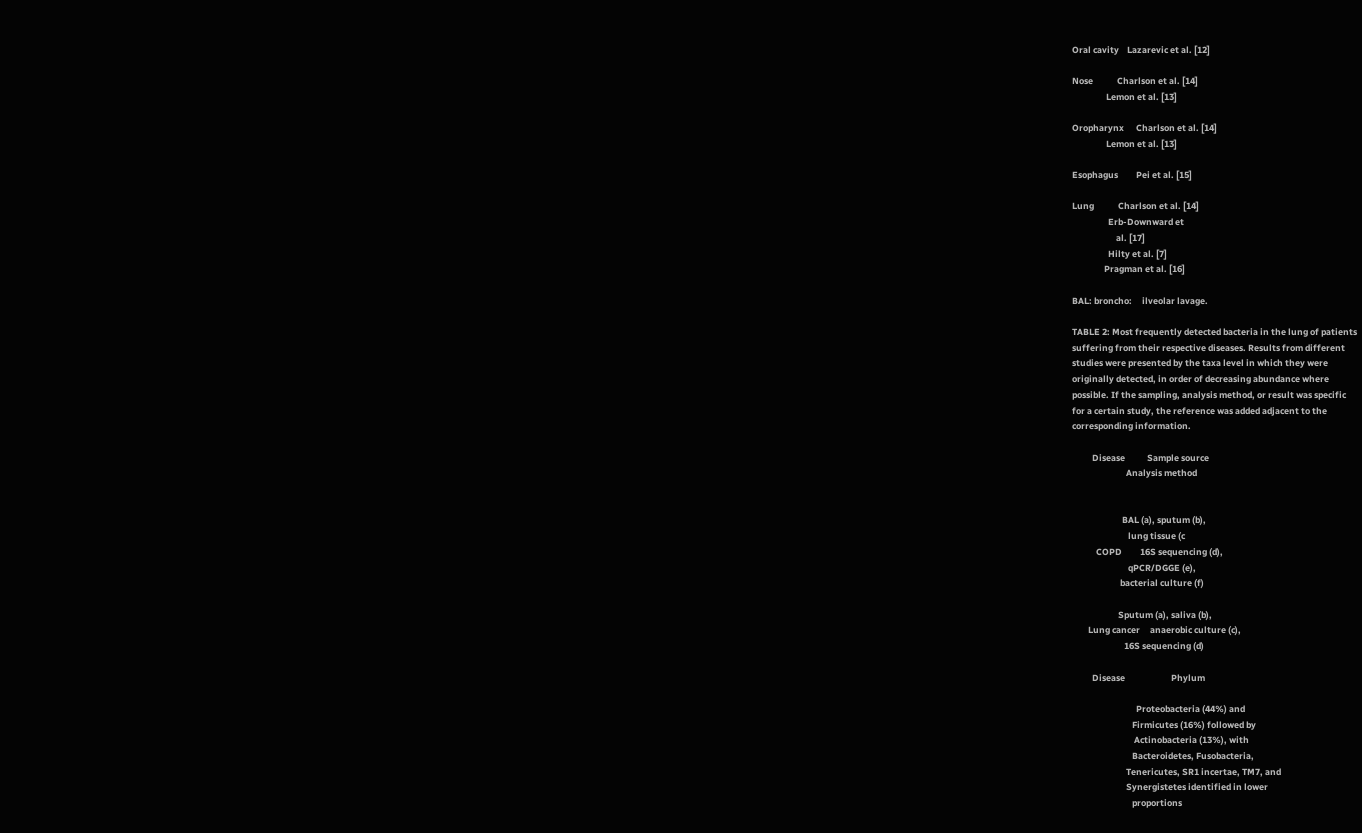Oral cavity    Lazarevic et al. [12]

Nose            Charlson et al. [14]
                 Lemon et al. [13]

Oropharynx      Charlson et al. [14]
                 Lemon et al. [13]

Esophagus         Pei et al. [15]

Lung            Charlson et al. [14]
                  Erb-Downward et
                      al. [17]
                  Hilty et al. [7]
                Pragman et al. [16]

BAL: broncho:     ilveolar lavage.

TABLE 2: Most frequently detected bacteria in the lung of patients
suffering from their respective diseases. Results from different
studies were presented by the taxa level in which they were
originally detected, in order of decreasing abundance where
possible. If the sampling, analysis method, or result was specific
for a certain study, the reference was added adjacent to the
corresponding information.

          Disease           Sample source
                           Analysis method


                         BAL (a), sputum (b),
                            lung tissue (c
            COPD         16S sequencing (d),
                            qPCR/DGGE (e),
                        bacterial culture (f)

                       Sputum (a), saliva (b),
        Lung cancer     anaerobic culture (c),
                          16S sequencing (d)

          Disease                       Phylum

                                Proteobacteria (44%) and
                              Firmicutes (16%) followed by
                               Actinobacteria (13%), with
                              Bacteroidetes, Fusobacteria,
                           Tenericutes, SR1 incertae, TM7, and
                           Synergistetes identified in lower
                              proportions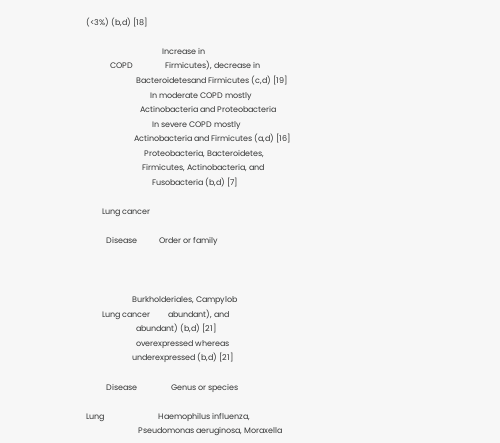(<3%) (b,d) [18]

                                      Increase in
            COPD                Firmicutes), decrease in
                         Bacteroidetesand Firmicutes (c,d) [19]
                                In moderate COPD mostly
                           Actinobacteria and Proteobacteria
                                 In severe COPD mostly
                        Actinobacteria and Firmicutes (a,d) [16]
                             Proteobacteria, Bacteroidetes,
                            Firmicutes, Actinobacteria, and
                                 Fusobacteria (b,d) [7]

        Lung cancer

          Disease           Order or family



                       Burkholderiales, Campylob
        Lung cancer         abundant), and
                         abundant) (b,d) [21]
                         overexpressed whereas
                       underexpressed (b,d) [21]

          Disease                 Genus or species

Lung                           Haemophilus influenza,
                          Pseudomonas aeruginosa, Moraxella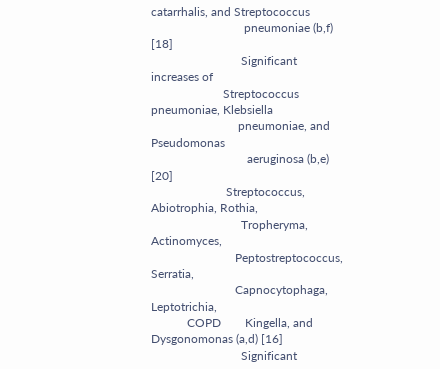catarrhalis, and Streptococcus
                               pneumoniae (b,f) [18]
                              Significant increases of
                        Streptococcus pneumoniae, Klebsiella
                             pneumoniae, and Pseudomonas
                                aeruginosa (b,e) [20]
                         Streptococcus, Abiotrophia, Rothia,
                              Tropheryma, Actinomyces,
                            Peptostreptococcus, Serratia,
                            Capnocytophaga, Leptotrichia,
            COPD        Kingella, and Dysgonomonas (a,d) [16]
                              Significant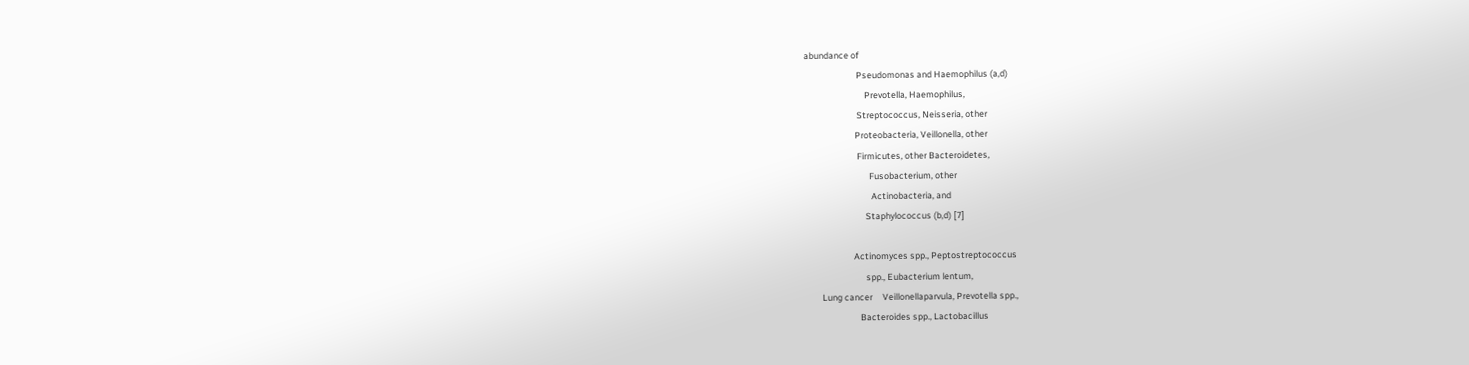abundance of
                          Pseudomonas and Haemophilus (a,d)
                              Prevotella, Haemophilus,
                          Streptococcus, Neisseria, other
                         Proteobacteria, Veillonella, other
                          Firmicutes, other Bacteroidetes,
                                Fusobacterium, other
                                 Actinobacteria, and
                              Staphylococcus (b,d) [7]

                        Actinomyces spp., Peptostreptococcus
                              spp., Eubacterium lentum,
        Lung cancer     Veillonellaparvula, Prevotella spp.,
                           Bacteroides spp., Lactobacillus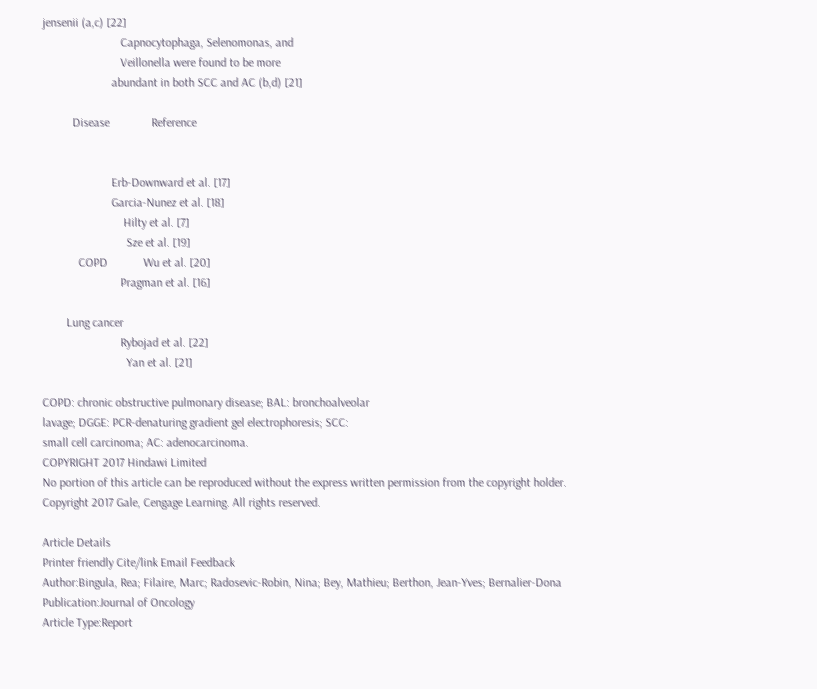jensenii (a,c) [22]
                          Capnocytophaga, Selenomonas, and
                          Veillonella were found to be more
                       abundant in both SCC and AC (b,d) [21]

          Disease              Reference


                       Erb-Downward et al. [17]
                       Garcia-Nunez et al. [18]
                           Hilty et al. [7]
                            Sze et al. [19]
            COPD            Wu et al. [20]
                          Pragman et al. [16]

        Lung cancer
                          Rybojad et al. [22]
                            Yan et al. [21]

COPD: chronic obstructive pulmonary disease; BAL: bronchoalveolar
lavage; DGGE: PCR-denaturing gradient gel electrophoresis; SCC:
small cell carcinoma; AC: adenocarcinoma.
COPYRIGHT 2017 Hindawi Limited
No portion of this article can be reproduced without the express written permission from the copyright holder.
Copyright 2017 Gale, Cengage Learning. All rights reserved.

Article Details
Printer friendly Cite/link Email Feedback
Author:Bingula, Rea; Filaire, Marc; Radosevic-Robin, Nina; Bey, Mathieu; Berthon, Jean-Yves; Bernalier-Dona
Publication:Journal of Oncology
Article Type:Report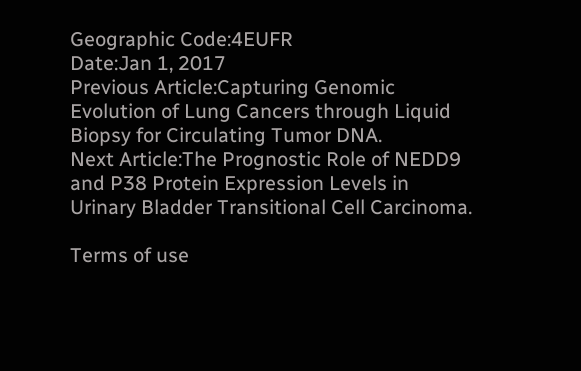Geographic Code:4EUFR
Date:Jan 1, 2017
Previous Article:Capturing Genomic Evolution of Lung Cancers through Liquid Biopsy for Circulating Tumor DNA.
Next Article:The Prognostic Role of NEDD9 and P38 Protein Expression Levels in Urinary Bladder Transitional Cell Carcinoma.

Terms of use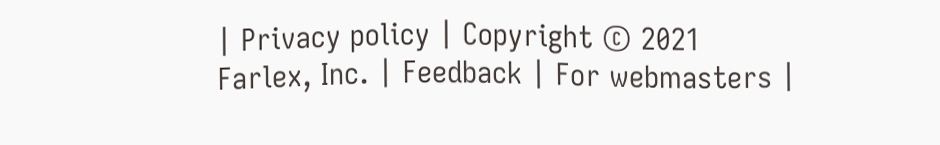| Privacy policy | Copyright © 2021 Farlex, Inc. | Feedback | For webmasters |